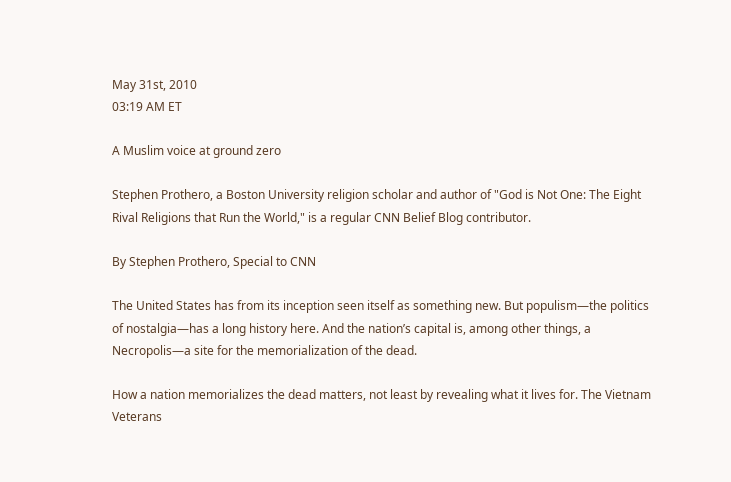May 31st, 2010
03:19 AM ET

A Muslim voice at ground zero

Stephen Prothero, a Boston University religion scholar and author of "God is Not One: The Eight Rival Religions that Run the World," is a regular CNN Belief Blog contributor.

By Stephen Prothero, Special to CNN

The United States has from its inception seen itself as something new. But populism—the politics of nostalgia—has a long history here. And the nation’s capital is, among other things, a Necropolis—a site for the memorialization of the dead.

How a nation memorializes the dead matters, not least by revealing what it lives for. The Vietnam Veterans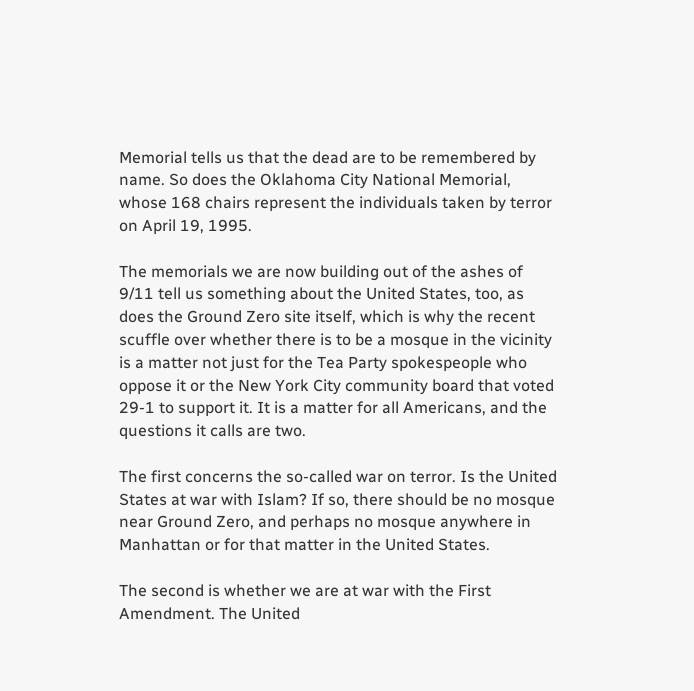Memorial tells us that the dead are to be remembered by name. So does the Oklahoma City National Memorial, whose 168 chairs represent the individuals taken by terror on April 19, 1995.

The memorials we are now building out of the ashes of 9/11 tell us something about the United States, too, as does the Ground Zero site itself, which is why the recent scuffle over whether there is to be a mosque in the vicinity is a matter not just for the Tea Party spokespeople who oppose it or the New York City community board that voted 29-1 to support it. It is a matter for all Americans, and the questions it calls are two.

The first concerns the so-called war on terror. Is the United States at war with Islam? If so, there should be no mosque near Ground Zero, and perhaps no mosque anywhere in Manhattan or for that matter in the United States.

The second is whether we are at war with the First Amendment. The United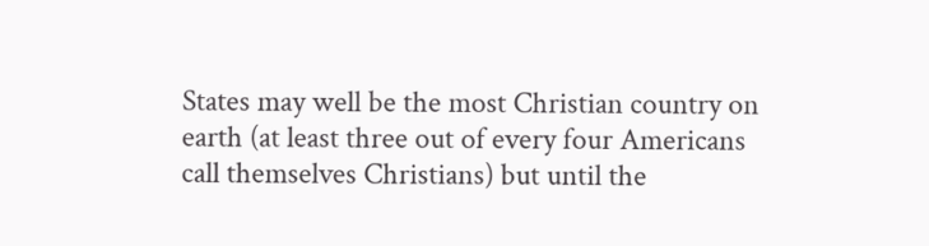States may well be the most Christian country on earth (at least three out of every four Americans call themselves Christians) but until the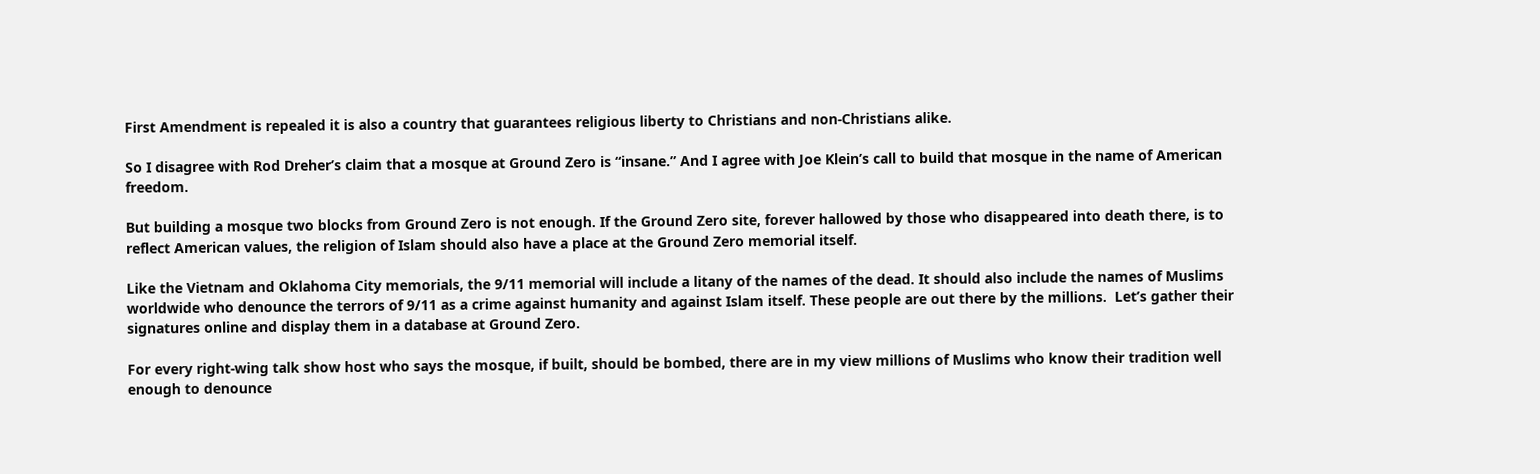First Amendment is repealed it is also a country that guarantees religious liberty to Christians and non-Christians alike.

So I disagree with Rod Dreher’s claim that a mosque at Ground Zero is “insane.” And I agree with Joe Klein’s call to build that mosque in the name of American freedom.

But building a mosque two blocks from Ground Zero is not enough. If the Ground Zero site, forever hallowed by those who disappeared into death there, is to reflect American values, the religion of Islam should also have a place at the Ground Zero memorial itself.

Like the Vietnam and Oklahoma City memorials, the 9/11 memorial will include a litany of the names of the dead. It should also include the names of Muslims worldwide who denounce the terrors of 9/11 as a crime against humanity and against Islam itself. These people are out there by the millions.  Let’s gather their signatures online and display them in a database at Ground Zero.

For every right-wing talk show host who says the mosque, if built, should be bombed, there are in my view millions of Muslims who know their tradition well enough to denounce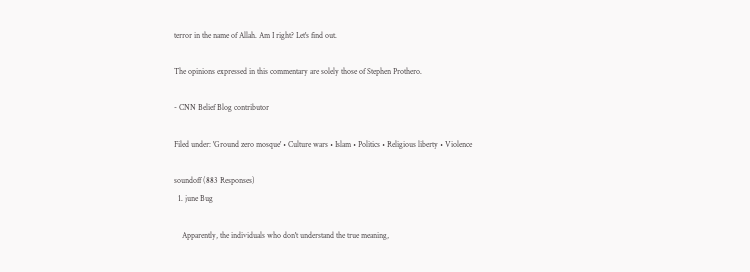terror in the name of Allah. Am I right? Let's find out.

The opinions expressed in this commentary are solely those of Stephen Prothero.

- CNN Belief Blog contributor

Filed under: 'Ground zero mosque' • Culture wars • Islam • Politics • Religious liberty • Violence

soundoff (883 Responses)
  1. june Bug

    Apparently, the individuals who don't understand the true meaning,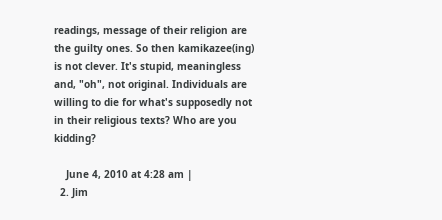readings, message of their religion are the guilty ones. So then kamikazee(ing) is not clever. It's stupid, meaningless and, "oh", not original. Individuals are willing to die for what's supposedly not in their religious texts? Who are you kidding?

    June 4, 2010 at 4:28 am |
  2. Jim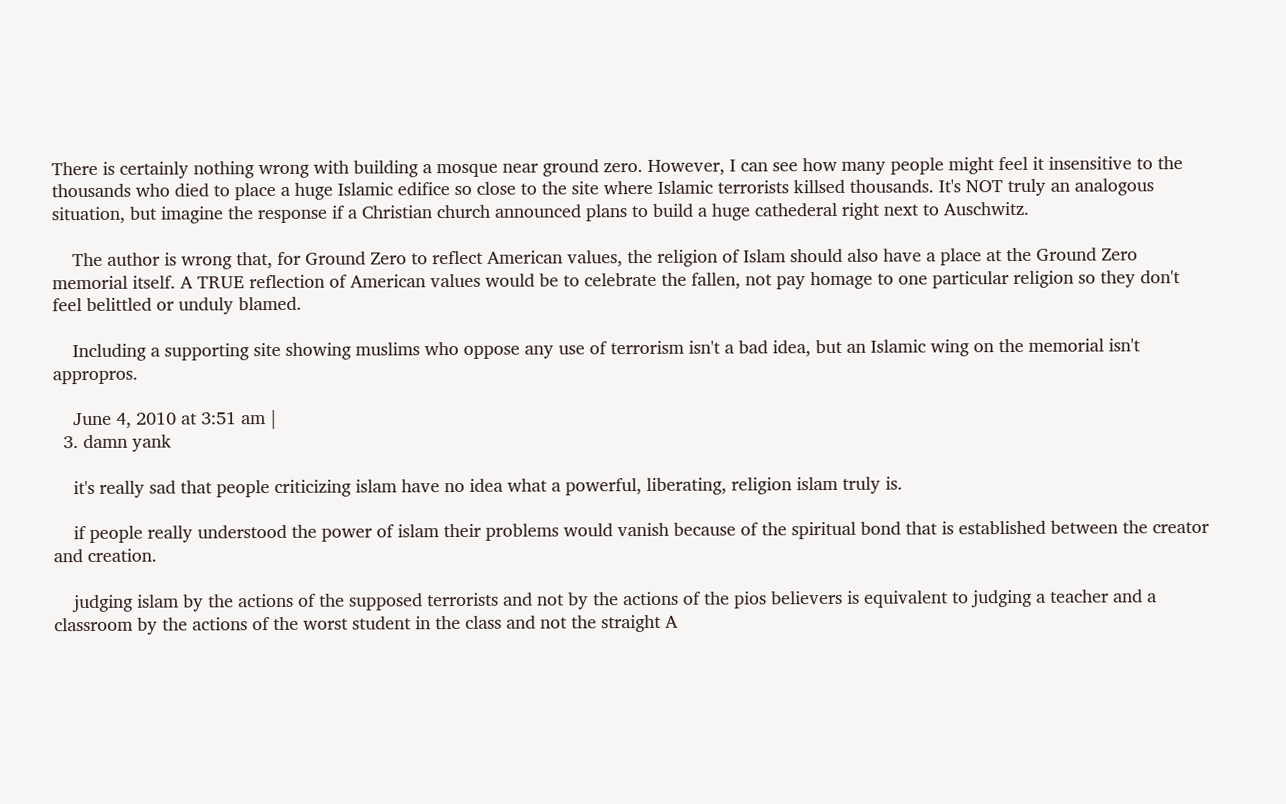There is certainly nothing wrong with building a mosque near ground zero. However, I can see how many people might feel it insensitive to the thousands who died to place a huge Islamic edifice so close to the site where Islamic terrorists killsed thousands. It's NOT truly an analogous situation, but imagine the response if a Christian church announced plans to build a huge cathederal right next to Auschwitz.

    The author is wrong that, for Ground Zero to reflect American values, the religion of Islam should also have a place at the Ground Zero memorial itself. A TRUE reflection of American values would be to celebrate the fallen, not pay homage to one particular religion so they don't feel belittled or unduly blamed.

    Including a supporting site showing muslims who oppose any use of terrorism isn't a bad idea, but an Islamic wing on the memorial isn't appropros.

    June 4, 2010 at 3:51 am |
  3. damn yank

    it's really sad that people criticizing islam have no idea what a powerful, liberating, religion islam truly is.

    if people really understood the power of islam their problems would vanish because of the spiritual bond that is established between the creator and creation.

    judging islam by the actions of the supposed terrorists and not by the actions of the pios believers is equivalent to judging a teacher and a classroom by the actions of the worst student in the class and not the straight A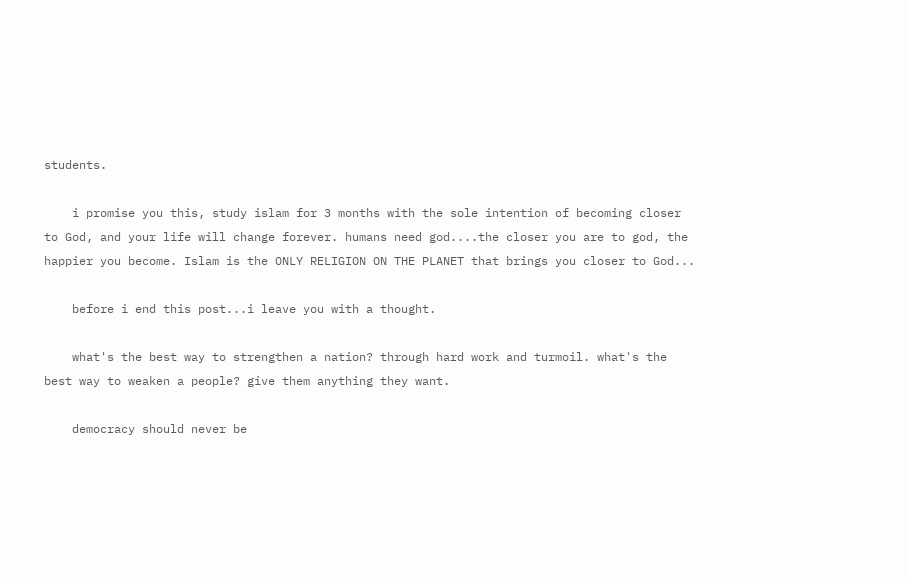students.

    i promise you this, study islam for 3 months with the sole intention of becoming closer to God, and your life will change forever. humans need god....the closer you are to god, the happier you become. Islam is the ONLY RELIGION ON THE PLANET that brings you closer to God...

    before i end this post...i leave you with a thought.

    what's the best way to strengthen a nation? through hard work and turmoil. what's the best way to weaken a people? give them anything they want.

    democracy should never be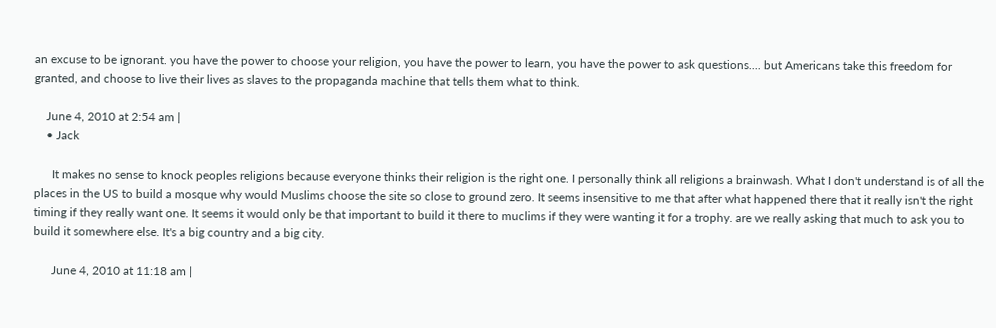an excuse to be ignorant. you have the power to choose your religion, you have the power to learn, you have the power to ask questions.... but Americans take this freedom for granted, and choose to live their lives as slaves to the propaganda machine that tells them what to think.

    June 4, 2010 at 2:54 am |
    • Jack

      It makes no sense to knock peoples religions because everyone thinks their religion is the right one. I personally think all religions a brainwash. What I don't understand is of all the places in the US to build a mosque why would Muslims choose the site so close to ground zero. It seems insensitive to me that after what happened there that it really isn't the right timing if they really want one. It seems it would only be that important to build it there to muclims if they were wanting it for a trophy. are we really asking that much to ask you to build it somewhere else. It's a big country and a big city.

      June 4, 2010 at 11:18 am |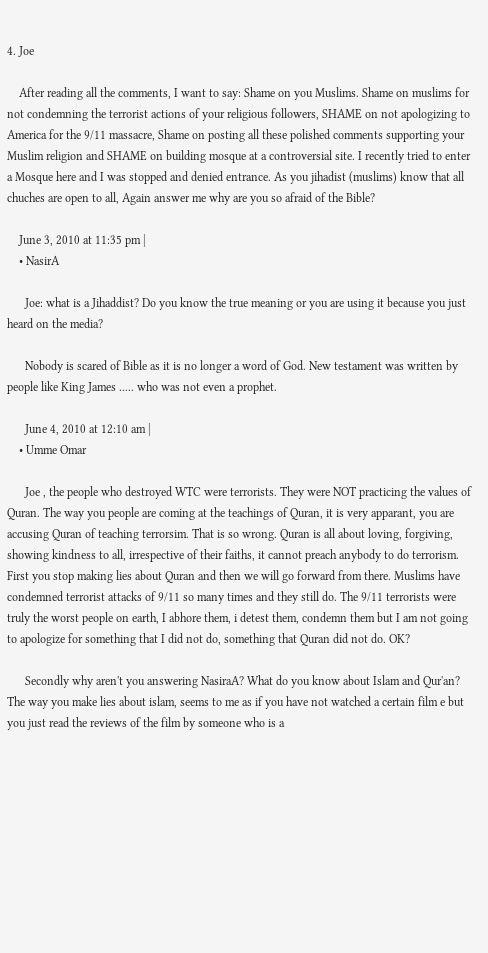4. Joe

    After reading all the comments, I want to say: Shame on you Muslims. Shame on muslims for not condemning the terrorist actions of your religious followers, SHAME on not apologizing to America for the 9/11 massacre, Shame on posting all these polished comments supporting your Muslim religion and SHAME on building mosque at a controversial site. I recently tried to enter a Mosque here and I was stopped and denied entrance. As you jihadist (muslims) know that all chuches are open to all, Again answer me why are you so afraid of the Bible?

    June 3, 2010 at 11:35 pm |
    • NasirA

      Joe: what is a Jihaddist? Do you know the true meaning or you are using it because you just heard on the media?

      Nobody is scared of Bible as it is no longer a word of God. New testament was written by people like King James ..... who was not even a prophet.

      June 4, 2010 at 12:10 am |
    • Umme Omar

      Joe , the people who destroyed WTC were terrorists. They were NOT practicing the values of Quran. The way you people are coming at the teachings of Quran, it is very apparant, you are accusing Quran of teaching terrorsim. That is so wrong. Quran is all about loving, forgiving, showing kindness to all, irrespective of their faiths, it cannot preach anybody to do terrorism. First you stop making lies about Quran and then we will go forward from there. Muslims have condemned terrorist attacks of 9/11 so many times and they still do. The 9/11 terrorists were truly the worst people on earth, I abhore them, i detest them, condemn them but I am not going to apologize for something that I did not do, something that Quran did not do. OK?

      Secondly why aren't you answering NasiraA? What do you know about Islam and Qur'an? The way you make lies about islam, seems to me as if you have not watched a certain film e but you just read the reviews of the film by someone who is a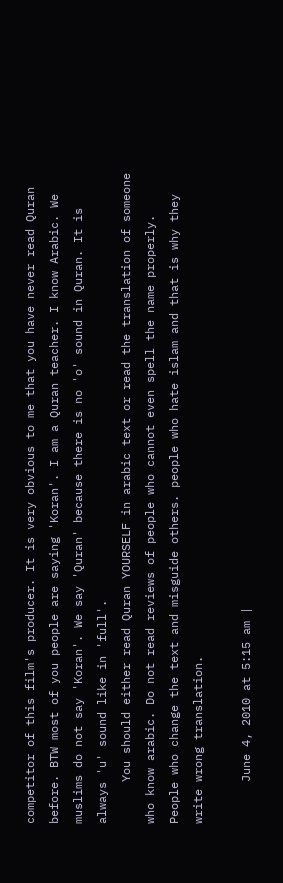competitor of this film's producer. It is very obvious to me that you have never read Quran before. BTW most of you people are saying 'Koran'. I am a Quran teacher. I know Arabic. We muslims do not say 'Koran'. We say 'Quran' because there is no 'o' sound in Quran. It is always 'u' sound like in 'full'.
      You should either read Quran YOURSELF in arabic text or read the translation of someone who know arabic. Do not read reviews of people who cannot even spell the name properly. People who change the text and misguide others. people who hate islam and that is why they write wrong translation.

      June 4, 2010 at 5:15 am |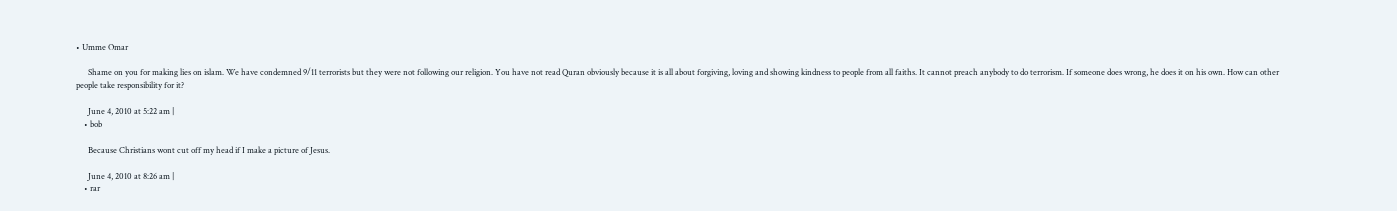• Umme Omar

      Shame on you for making lies on islam. We have condemned 9/11 terrorists but they were not following our religion. You have not read Quran obviously because it is all about forgiving, loving and showing kindness to people from all faiths. It cannot preach anybody to do terrorism. If someone does wrong, he does it on his own. How can other people take responsibility for it?

      June 4, 2010 at 5:22 am |
    • bob

      Because Christians wont cut off my head if I make a picture of Jesus.

      June 4, 2010 at 8:26 am |
    • rar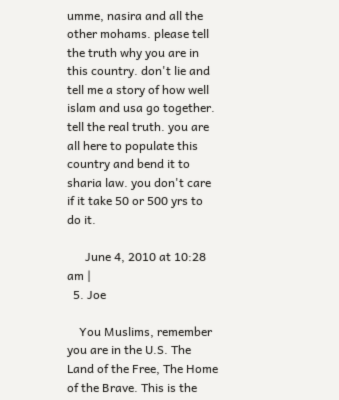umme, nasira and all the other mohams. please tell the truth why you are in this country. don't lie and tell me a story of how well islam and usa go together. tell the real truth. you are all here to populate this country and bend it to sharia law. you don't care if it take 50 or 500 yrs to do it.

      June 4, 2010 at 10:28 am |
  5. Joe

    You Muslims, remember you are in the U.S. The Land of the Free, The Home of the Brave. This is the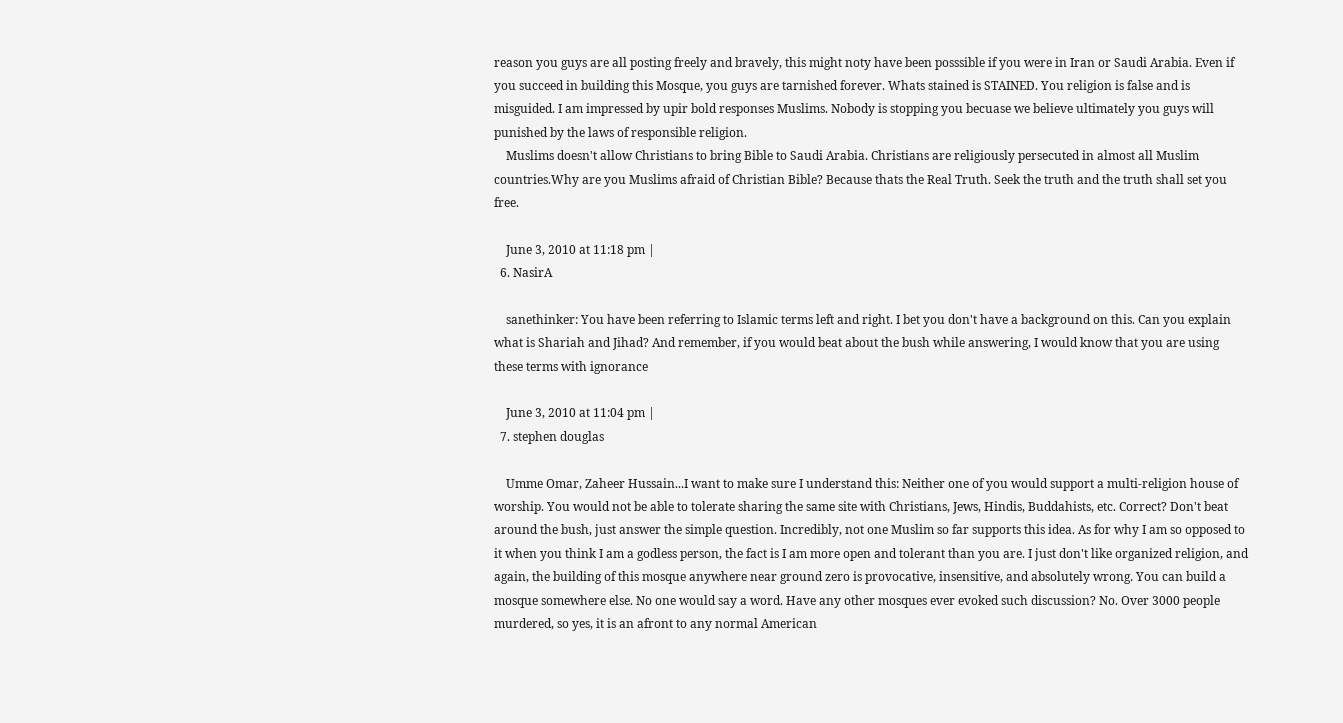reason you guys are all posting freely and bravely, this might noty have been posssible if you were in Iran or Saudi Arabia. Even if you succeed in building this Mosque, you guys are tarnished forever. Whats stained is STAINED. You religion is false and is misguided. I am impressed by upir bold responses Muslims. Nobody is stopping you becuase we believe ultimately you guys will punished by the laws of responsible religion.
    Muslims doesn't allow Christians to bring Bible to Saudi Arabia. Christians are religiously persecuted in almost all Muslim countries.Why are you Muslims afraid of Christian Bible? Because thats the Real Truth. Seek the truth and the truth shall set you free.

    June 3, 2010 at 11:18 pm |
  6. NasirA

    sanethinker: You have been referring to Islamic terms left and right. I bet you don't have a background on this. Can you explain what is Shariah and Jihad? And remember, if you would beat about the bush while answering, I would know that you are using these terms with ignorance

    June 3, 2010 at 11:04 pm |
  7. stephen douglas

    Umme Omar, Zaheer Hussain...I want to make sure I understand this: Neither one of you would support a multi-religion house of worship. You would not be able to tolerate sharing the same site with Christians, Jews, Hindis, Buddahists, etc. Correct? Don't beat around the bush, just answer the simple question. Incredibly, not one Muslim so far supports this idea. As for why I am so opposed to it when you think I am a godless person, the fact is I am more open and tolerant than you are. I just don't like organized religion, and again, the building of this mosque anywhere near ground zero is provocative, insensitive, and absolutely wrong. You can build a mosque somewhere else. No one would say a word. Have any other mosques ever evoked such discussion? No. Over 3000 people murdered, so yes, it is an afront to any normal American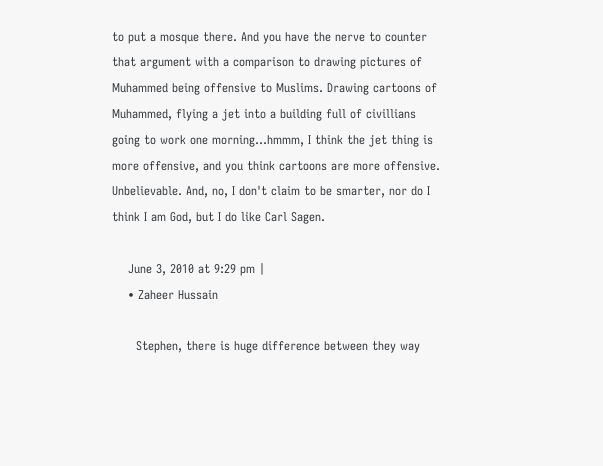to put a mosque there. And you have the nerve to counter that argument with a comparison to drawing pictures of Muhammed being offensive to Muslims. Drawing cartoons of Muhammed, flying a jet into a building full of civillians going to work one morning...hmmm, I think the jet thing is more offensive, and you think cartoons are more offensive. Unbelievable. And, no, I don't claim to be smarter, nor do I think I am God, but I do like Carl Sagen.

    June 3, 2010 at 9:29 pm |
    • Zaheer Hussain

      Stephen, there is huge difference between they way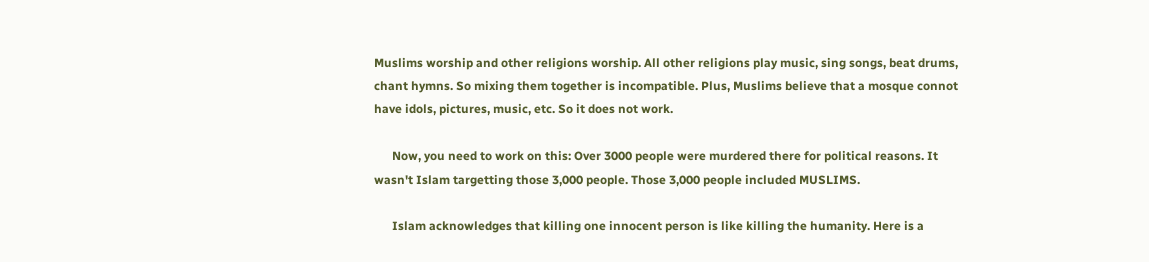Muslims worship and other religions worship. All other religions play music, sing songs, beat drums, chant hymns. So mixing them together is incompatible. Plus, Muslims believe that a mosque connot have idols, pictures, music, etc. So it does not work.

      Now, you need to work on this: Over 3000 people were murdered there for political reasons. It wasn't Islam targetting those 3,000 people. Those 3,000 people included MUSLIMS.

      Islam acknowledges that killing one innocent person is like killing the humanity. Here is a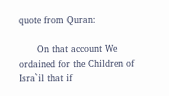quote from Quran:

      On that account We ordained for the Children of Isra`il that if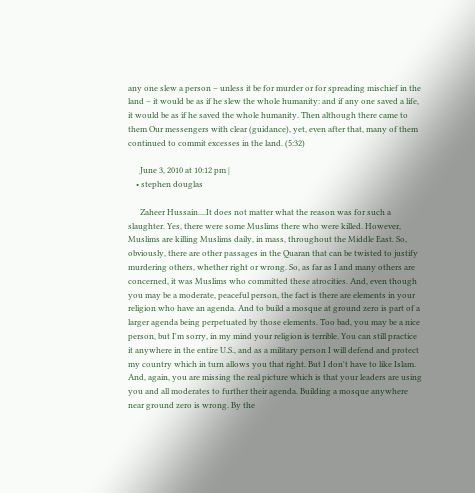any one slew a person – unless it be for murder or for spreading mischief in the land – it would be as if he slew the whole humanity: and if any one saved a life, it would be as if he saved the whole humanity. Then although there came to them Our messengers with clear (guidance), yet, even after that, many of them continued to commit excesses in the land. (5:32)

      June 3, 2010 at 10:12 pm |
    • stephen douglas

      Zaheer Hussain....It does not matter what the reason was for such a slaughter. Yes, there were some Muslims there who were killed. However, Muslims are killing Muslims daily, in mass, throughout the Middle East. So, obviously, there are other passages in the Quaran that can be twisted to justify murdering others, whether right or wrong. So, as far as I and many others are concerned, it was Muslims who committed these atrocities. And, even though you may be a moderate, peaceful person, the fact is there are elements in your religion who have an agenda. And to build a mosque at ground zero is part of a larger agenda being perpetuated by those elements. Too bad, you may be a nice person, but I'm sorry, in my mind your religion is terrible. You can still practice it anywhere in the entire U.S., and as a military person I will defend and protect my country which in turn allows you that right. But I don't have to like Islam. And, again, you are missing the real picture which is that your leaders are using you and all moderates to further their agenda. Building a mosque anywhere near ground zero is wrong. By the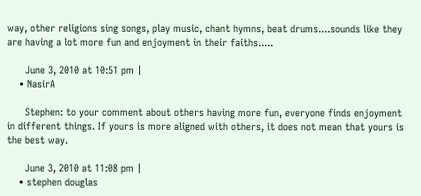way, other religions sing songs, play music, chant hymns, beat drums....sounds like they are having a lot more fun and enjoyment in their faiths.....

      June 3, 2010 at 10:51 pm |
    • NasirA

      Stephen: to your comment about others having more fun, everyone finds enjoyment in different things. If yours is more aligned with others, it does not mean that yours is the best way.

      June 3, 2010 at 11:08 pm |
    • stephen douglas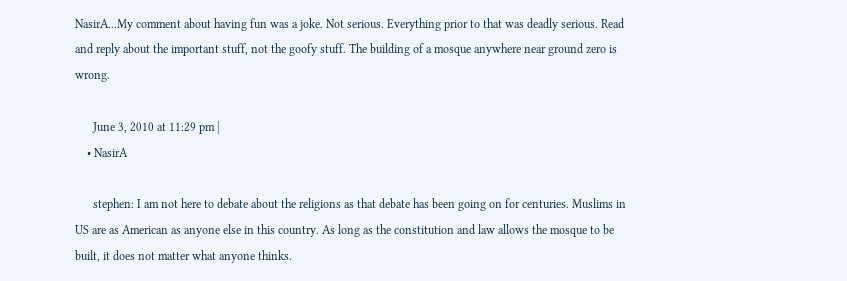NasirA...My comment about having fun was a joke. Not serious. Everything prior to that was deadly serious. Read and reply about the important stuff, not the goofy stuff. The building of a mosque anywhere near ground zero is wrong.

      June 3, 2010 at 11:29 pm |
    • NasirA

      stephen: I am not here to debate about the religions as that debate has been going on for centuries. Muslims in US are as American as anyone else in this country. As long as the constitution and law allows the mosque to be built, it does not matter what anyone thinks.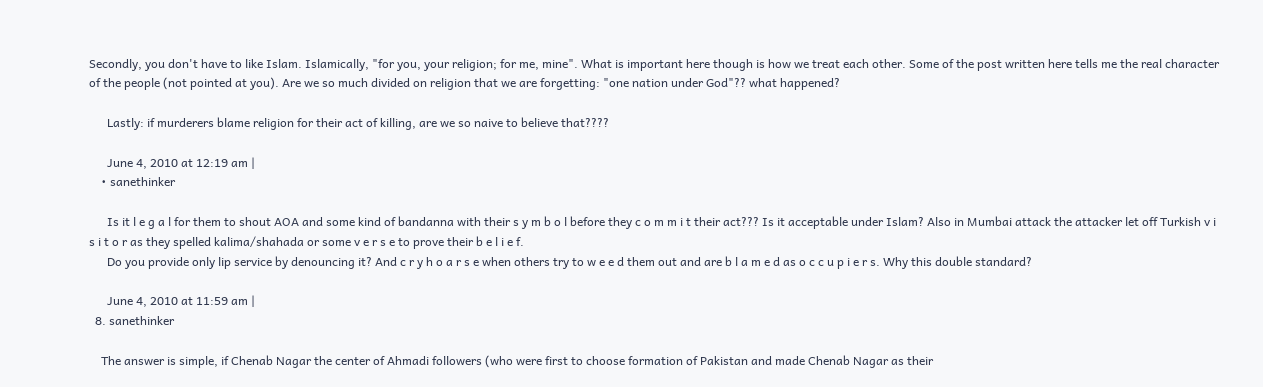Secondly, you don't have to like Islam. Islamically, "for you, your religion; for me, mine". What is important here though is how we treat each other. Some of the post written here tells me the real character of the people (not pointed at you). Are we so much divided on religion that we are forgetting: "one nation under God"?? what happened?

      Lastly: if murderers blame religion for their act of killing, are we so naive to believe that????

      June 4, 2010 at 12:19 am |
    • sanethinker

      Is it l e g a l for them to shout AOA and some kind of bandanna with their s y m b o l before they c o m m i t their act??? Is it acceptable under Islam? Also in Mumbai attack the attacker let off Turkish v i s i t o r as they spelled kalima/shahada or some v e r s e to prove their b e l i e f.
      Do you provide only lip service by denouncing it? And c r y h o a r s e when others try to w e e d them out and are b l a m e d as o c c u p i e r s. Why this double standard?

      June 4, 2010 at 11:59 am |
  8. sanethinker

    The answer is simple, if Chenab Nagar the center of Ahmadi followers (who were first to choose formation of Pakistan and made Chenab Nagar as their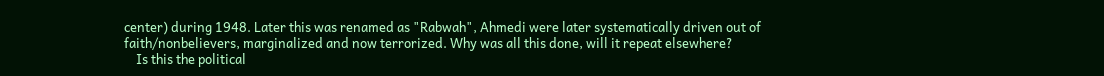center) during 1948. Later this was renamed as "Rabwah", Ahmedi were later systematically driven out of faith/nonbelievers, marginalized and now terrorized. Why was all this done, will it repeat elsewhere?
    Is this the political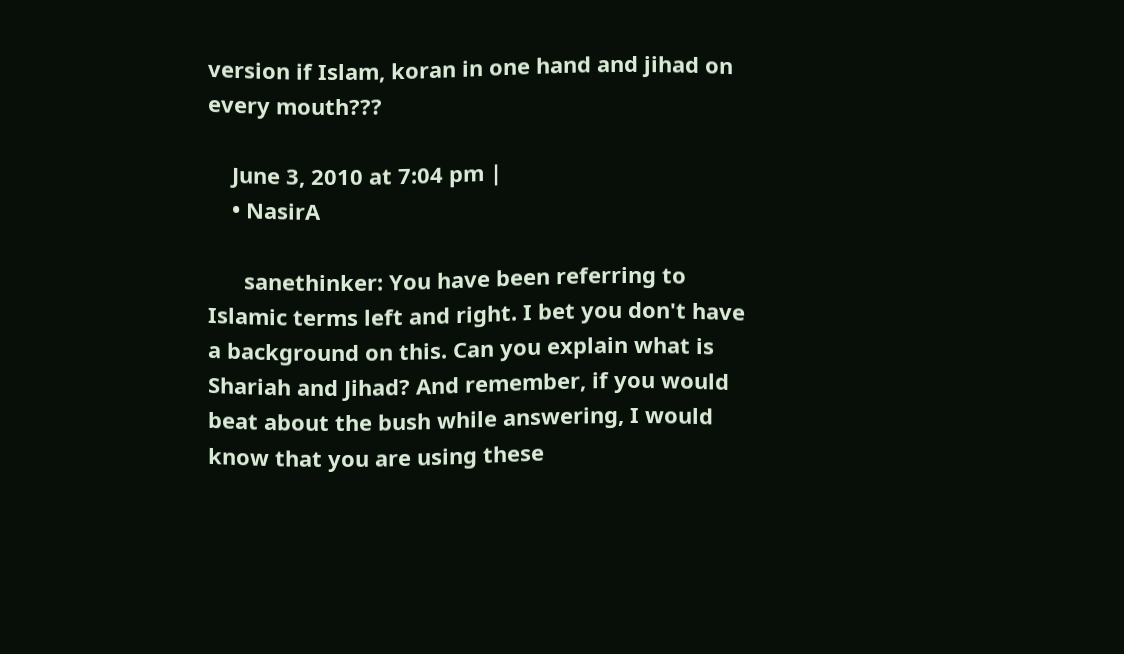version if Islam, koran in one hand and jihad on every mouth???

    June 3, 2010 at 7:04 pm |
    • NasirA

      sanethinker: You have been referring to Islamic terms left and right. I bet you don't have a background on this. Can you explain what is Shariah and Jihad? And remember, if you would beat about the bush while answering, I would know that you are using these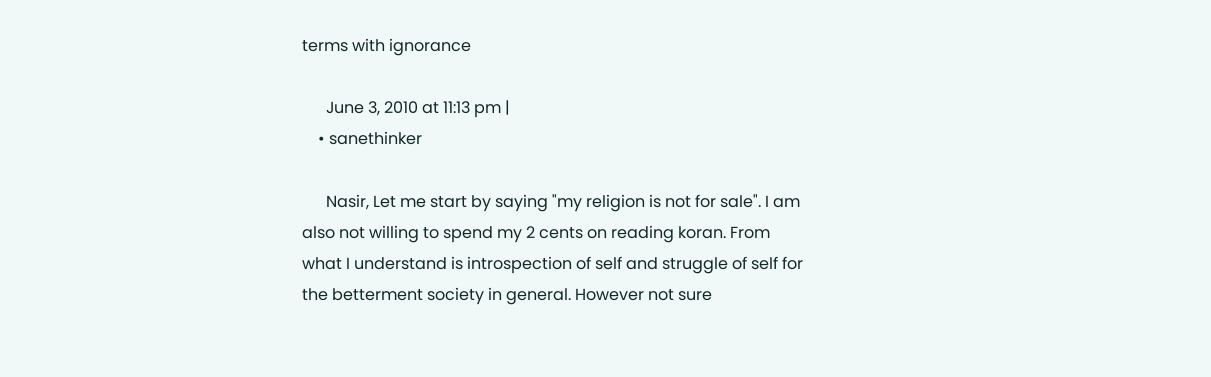terms with ignorance

      June 3, 2010 at 11:13 pm |
    • sanethinker

      Nasir, Let me start by saying "my religion is not for sale". I am also not willing to spend my 2 cents on reading koran. From what I understand is introspection of self and struggle of self for the betterment society in general. However not sure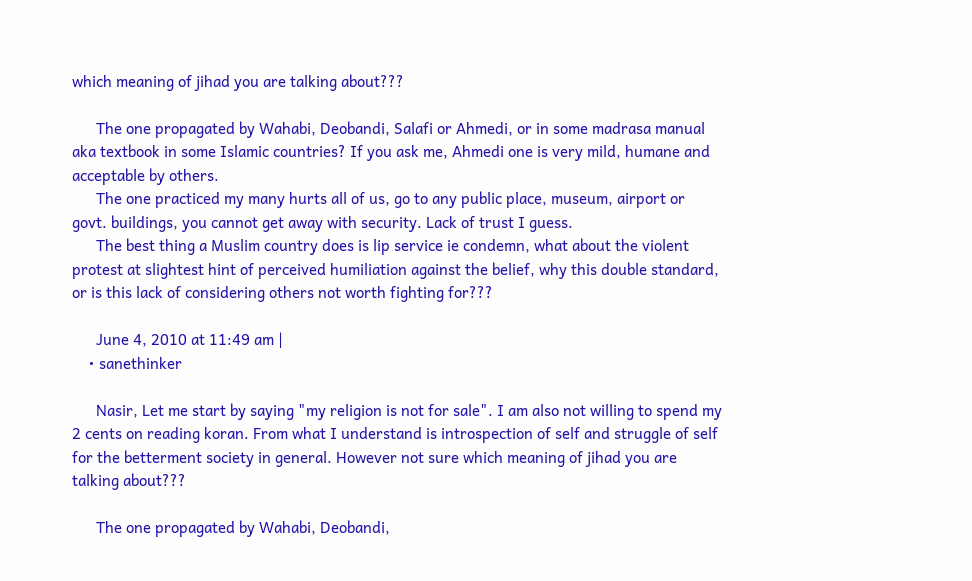which meaning of jihad you are talking about???

      The one propagated by Wahabi, Deobandi, Salafi or Ahmedi, or in some madrasa manual aka textbook in some Islamic countries? If you ask me, Ahmedi one is very mild, humane and acceptable by others.
      The one practiced my many hurts all of us, go to any public place, museum, airport or govt. buildings, you cannot get away with security. Lack of trust I guess.
      The best thing a Muslim country does is lip service ie condemn, what about the violent protest at slightest hint of perceived humiliation against the belief, why this double standard, or is this lack of considering others not worth fighting for???

      June 4, 2010 at 11:49 am |
    • sanethinker

      Nasir, Let me start by saying "my religion is not for sale". I am also not willing to spend my 2 cents on reading koran. From what I understand is introspection of self and struggle of self for the betterment society in general. However not sure which meaning of jihad you are talking about???

      The one propagated by Wahabi, Deobandi,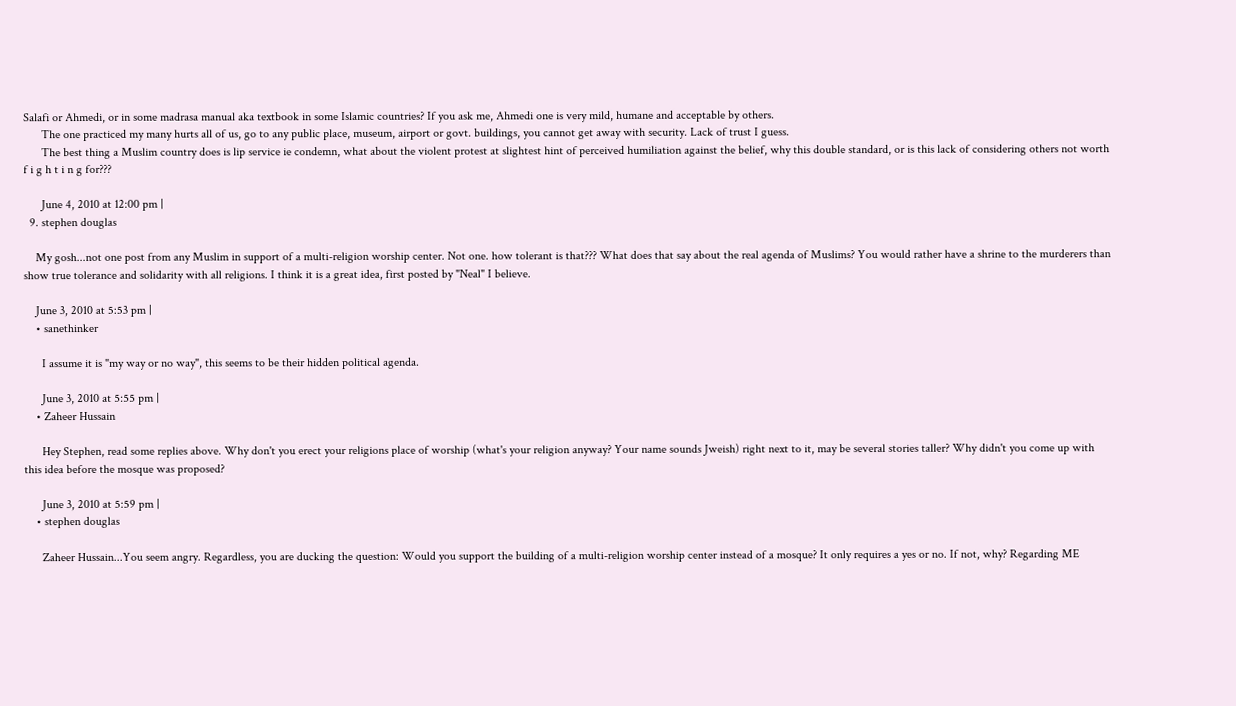Salafi or Ahmedi, or in some madrasa manual aka textbook in some Islamic countries? If you ask me, Ahmedi one is very mild, humane and acceptable by others.
      The one practiced my many hurts all of us, go to any public place, museum, airport or govt. buildings, you cannot get away with security. Lack of trust I guess.
      The best thing a Muslim country does is lip service ie condemn, what about the violent protest at slightest hint of perceived humiliation against the belief, why this double standard, or is this lack of considering others not worth f i g h t i n g for???

      June 4, 2010 at 12:00 pm |
  9. stephen douglas

    My gosh...not one post from any Muslim in support of a multi-religion worship center. Not one. how tolerant is that??? What does that say about the real agenda of Muslims? You would rather have a shrine to the murderers than show true tolerance and solidarity with all religions. I think it is a great idea, first posted by "Neal" I believe.

    June 3, 2010 at 5:53 pm |
    • sanethinker

      I assume it is "my way or no way", this seems to be their hidden political agenda.

      June 3, 2010 at 5:55 pm |
    • Zaheer Hussain

      Hey Stephen, read some replies above. Why don't you erect your religions place of worship (what's your religion anyway? Your name sounds Jweish) right next to it, may be several stories taller? Why didn't you come up with this idea before the mosque was proposed?

      June 3, 2010 at 5:59 pm |
    • stephen douglas

      Zaheer Hussain...You seem angry. Regardless, you are ducking the question: Would you support the building of a multi-religion worship center instead of a mosque? It only requires a yes or no. If not, why? Regarding ME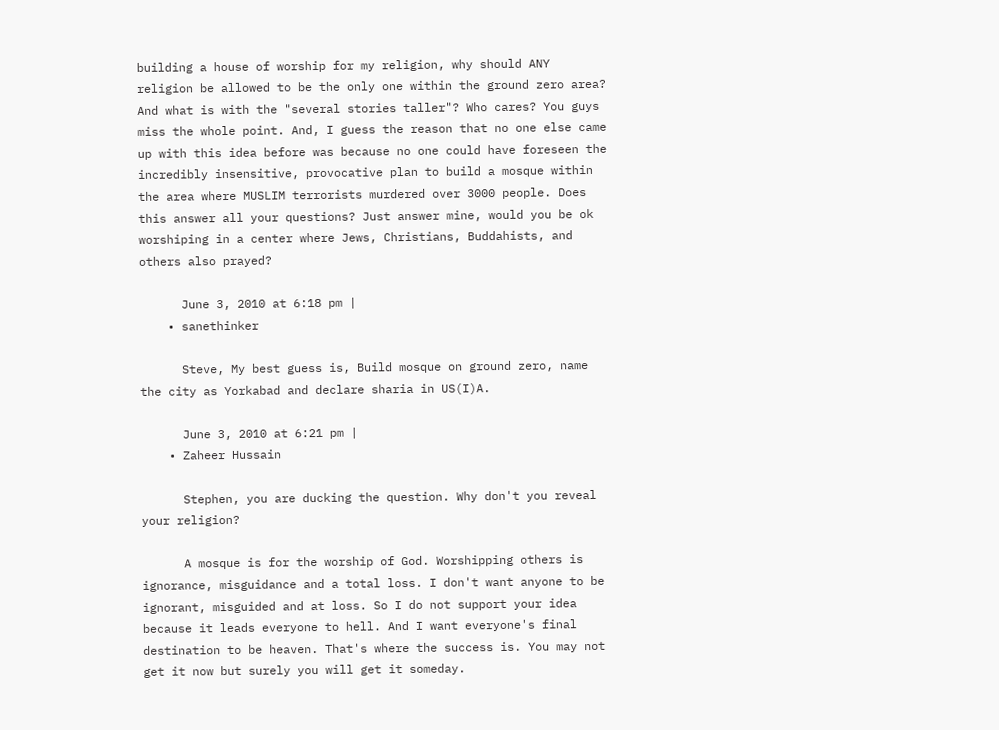building a house of worship for my religion, why should ANY religion be allowed to be the only one within the ground zero area? And what is with the "several stories taller"? Who cares? You guys miss the whole point. And, I guess the reason that no one else came up with this idea before was because no one could have foreseen the incredibly insensitive, provocative plan to build a mosque within the area where MUSLIM terrorists murdered over 3000 people. Does this answer all your questions? Just answer mine, would you be ok worshiping in a center where Jews, Christians, Buddahists, and others also prayed?

      June 3, 2010 at 6:18 pm |
    • sanethinker

      Steve, My best guess is, Build mosque on ground zero, name the city as Yorkabad and declare sharia in US(I)A.

      June 3, 2010 at 6:21 pm |
    • Zaheer Hussain

      Stephen, you are ducking the question. Why don't you reveal your religion?

      A mosque is for the worship of God. Worshipping others is ignorance, misguidance and a total loss. I don't want anyone to be ignorant, misguided and at loss. So I do not support your idea because it leads everyone to hell. And I want everyone's final destination to be heaven. That's where the success is. You may not get it now but surely you will get it someday.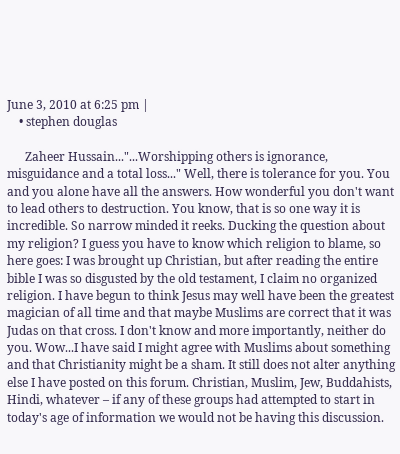June 3, 2010 at 6:25 pm |
    • stephen douglas

      Zaheer Hussain..."...Worshipping others is ignorance, misguidance and a total loss..." Well, there is tolerance for you. You and you alone have all the answers. How wonderful you don't want to lead others to destruction. You know, that is so one way it is incredible. So narrow minded it reeks. Ducking the question about my religion? I guess you have to know which religion to blame, so here goes: I was brought up Christian, but after reading the entire bible I was so disgusted by the old testament, I claim no organized religion. I have begun to think Jesus may well have been the greatest magician of all time and that maybe Muslims are correct that it was Judas on that cross. I don't know and more importantly, neither do you. Wow...I have said I might agree with Muslims about something and that Christianity might be a sham. It still does not alter anything else I have posted on this forum. Christian, Muslim, Jew, Buddahists, Hindi, whatever – if any of these groups had attempted to start in today's age of information we would not be having this discussion.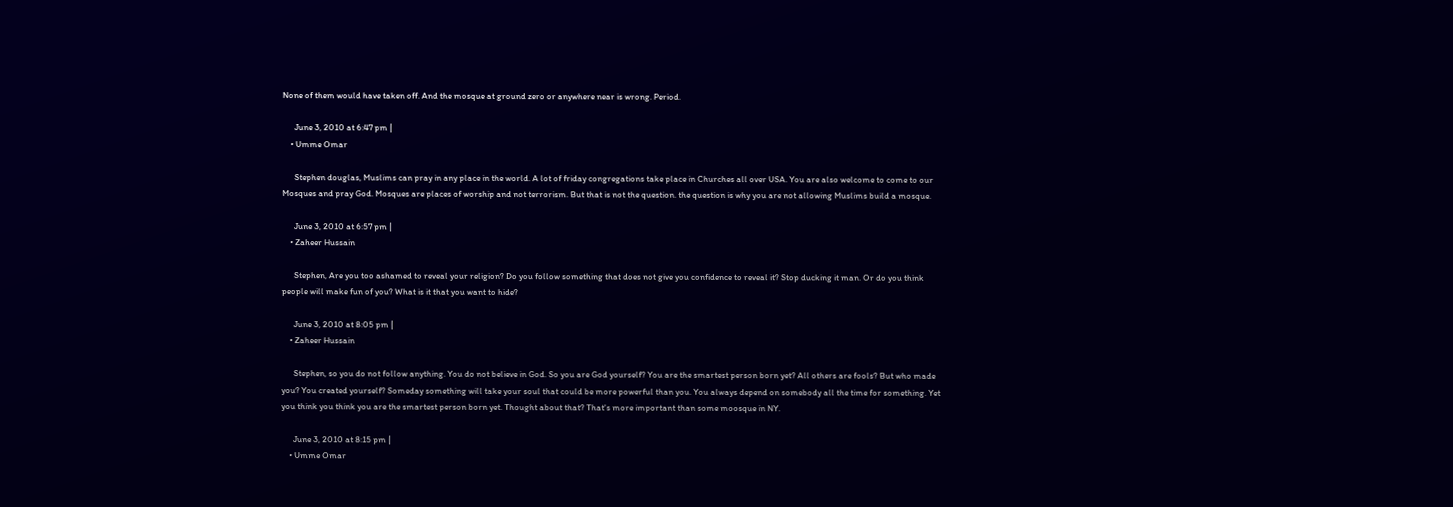None of them would have taken off. And the mosque at ground zero or anywhere near is wrong. Period.

      June 3, 2010 at 6:47 pm |
    • Umme Omar

      Stephen douglas, Muslims can pray in any place in the world. A lot of friday congregations take place in Churches all over USA. You are also welcome to come to our Mosques and pray God. Mosques are places of worship and not terrorism. But that is not the question. the question is why you are not allowing Muslims build a mosque.

      June 3, 2010 at 6:57 pm |
    • Zaheer Hussain

      Stephen, Are you too ashamed to reveal your religion? Do you follow something that does not give you confidence to reveal it? Stop ducking it man. Or do you think people will make fun of you? What is it that you want to hide?

      June 3, 2010 at 8:05 pm |
    • Zaheer Hussain

      Stephen, so you do not follow anything. You do not believe in God. So you are God yourself? You are the smartest person born yet? All others are fools? But who made you? You created yourself? Someday something will take your soul that could be more powerful than you. You always depend on somebody all the time for something. Yet you think you think you are the smartest person born yet. Thought about that? That's more important than some moosque in NY.

      June 3, 2010 at 8:15 pm |
    • Umme Omar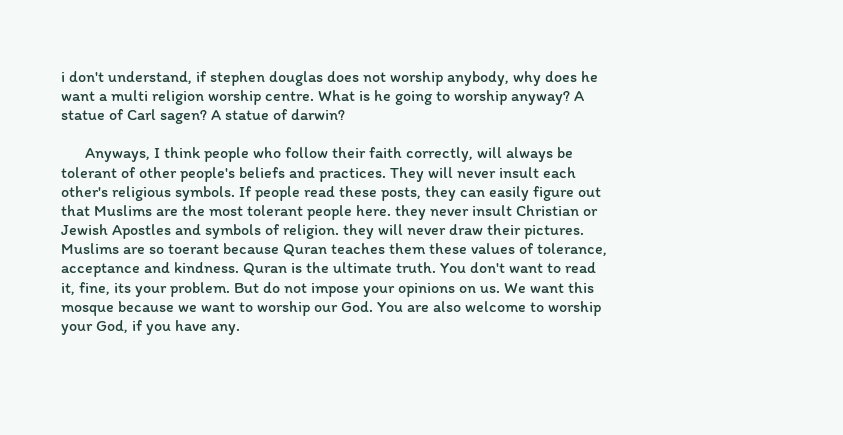i don't understand, if stephen douglas does not worship anybody, why does he want a multi religion worship centre. What is he going to worship anyway? A statue of Carl sagen? A statue of darwin?

      Anyways, I think people who follow their faith correctly, will always be tolerant of other people's beliefs and practices. They will never insult each other's religious symbols. If people read these posts, they can easily figure out that Muslims are the most tolerant people here. they never insult Christian or Jewish Apostles and symbols of religion. they will never draw their pictures. Muslims are so toerant because Quran teaches them these values of tolerance, acceptance and kindness. Quran is the ultimate truth. You don't want to read it, fine, its your problem. But do not impose your opinions on us. We want this mosque because we want to worship our God. You are also welcome to worship your God, if you have any.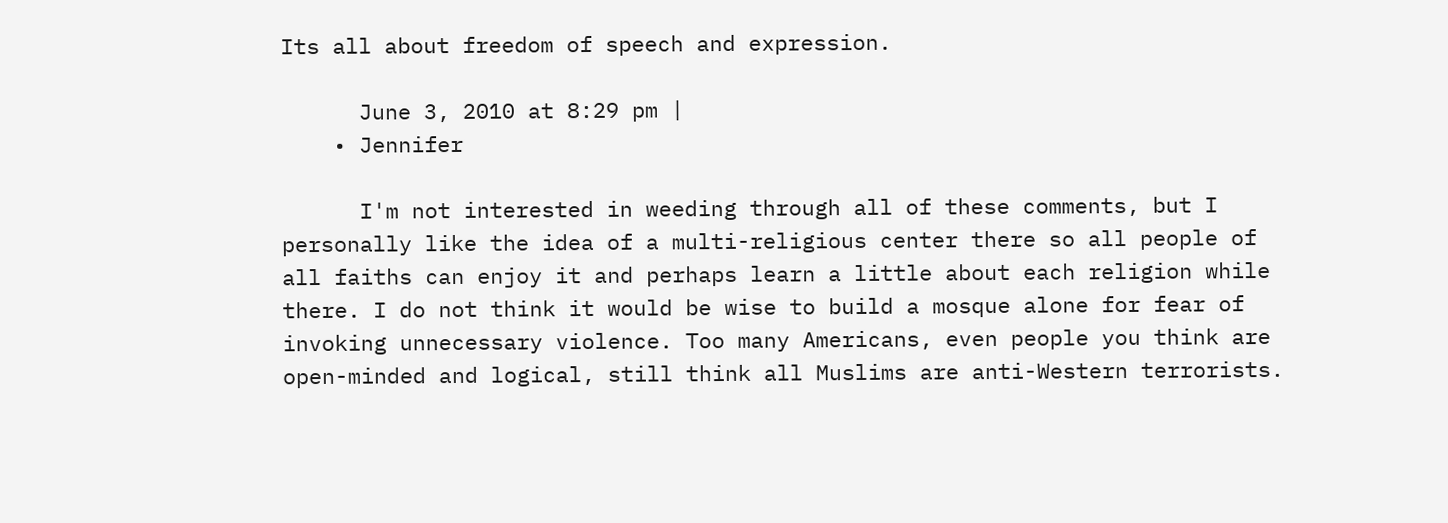Its all about freedom of speech and expression.

      June 3, 2010 at 8:29 pm |
    • Jennifer

      I'm not interested in weeding through all of these comments, but I personally like the idea of a multi-religious center there so all people of all faiths can enjoy it and perhaps learn a little about each religion while there. I do not think it would be wise to build a mosque alone for fear of invoking unnecessary violence. Too many Americans, even people you think are open-minded and logical, still think all Muslims are anti-Western terrorists.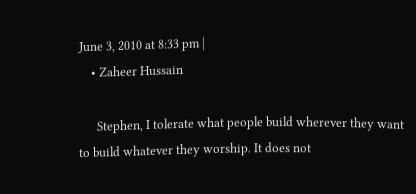June 3, 2010 at 8:33 pm |
    • Zaheer Hussain

      Stephen, I tolerate what people build wherever they want to build whatever they worship. It does not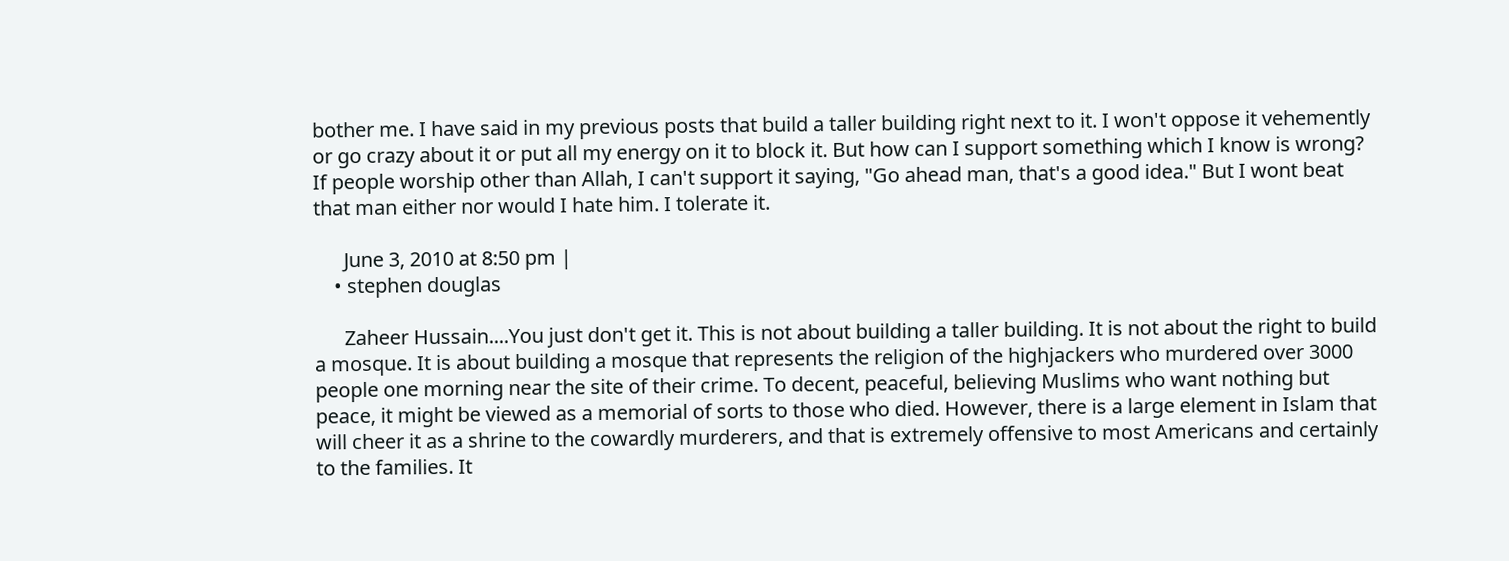bother me. I have said in my previous posts that build a taller building right next to it. I won't oppose it vehemently or go crazy about it or put all my energy on it to block it. But how can I support something which I know is wrong? If people worship other than Allah, I can't support it saying, "Go ahead man, that's a good idea." But I wont beat that man either nor would I hate him. I tolerate it.

      June 3, 2010 at 8:50 pm |
    • stephen douglas

      Zaheer Hussain....You just don't get it. This is not about building a taller building. It is not about the right to build a mosque. It is about building a mosque that represents the religion of the highjackers who murdered over 3000 people one morning near the site of their crime. To decent, peaceful, believing Muslims who want nothing but peace, it might be viewed as a memorial of sorts to those who died. However, there is a large element in Islam that will cheer it as a shrine to the cowardly murderers, and that is extremely offensive to most Americans and certainly to the families. It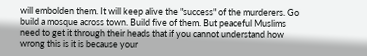will embolden them. It will keep alive the "success" of the murderers. Go build a mosque across town. Build five of them. But peaceful Muslims need to get it through their heads that if you cannot understand how wrong this is it is because your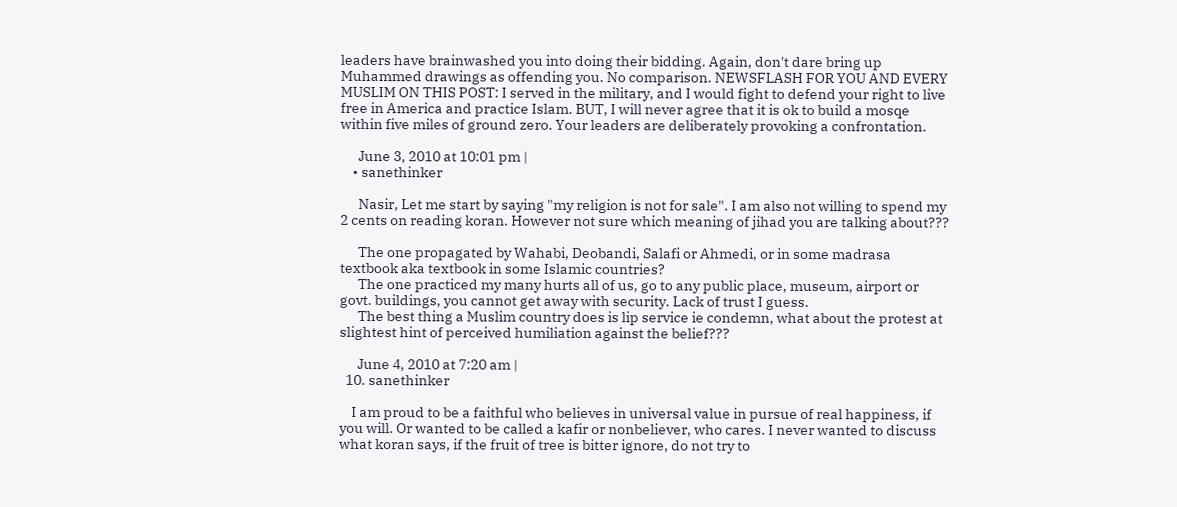leaders have brainwashed you into doing their bidding. Again, don't dare bring up Muhammed drawings as offending you. No comparison. NEWSFLASH FOR YOU AND EVERY MUSLIM ON THIS POST: I served in the military, and I would fight to defend your right to live free in America and practice Islam. BUT, I will never agree that it is ok to build a mosqe within five miles of ground zero. Your leaders are deliberately provoking a confrontation.

      June 3, 2010 at 10:01 pm |
    • sanethinker

      Nasir, Let me start by saying "my religion is not for sale". I am also not willing to spend my 2 cents on reading koran. However not sure which meaning of jihad you are talking about???

      The one propagated by Wahabi, Deobandi, Salafi or Ahmedi, or in some madrasa textbook aka textbook in some Islamic countries?
      The one practiced my many hurts all of us, go to any public place, museum, airport or govt. buildings, you cannot get away with security. Lack of trust I guess.
      The best thing a Muslim country does is lip service ie condemn, what about the protest at slightest hint of perceived humiliation against the belief???

      June 4, 2010 at 7:20 am |
  10. sanethinker

    I am proud to be a faithful who believes in universal value in pursue of real happiness, if you will. Or wanted to be called a kafir or nonbeliever, who cares. I never wanted to discuss what koran says, if the fruit of tree is bitter ignore, do not try to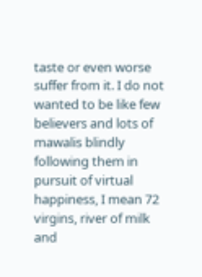taste or even worse suffer from it. I do not wanted to be like few believers and lots of mawalis blindly following them in pursuit of virtual happiness, I mean 72 virgins, river of milk and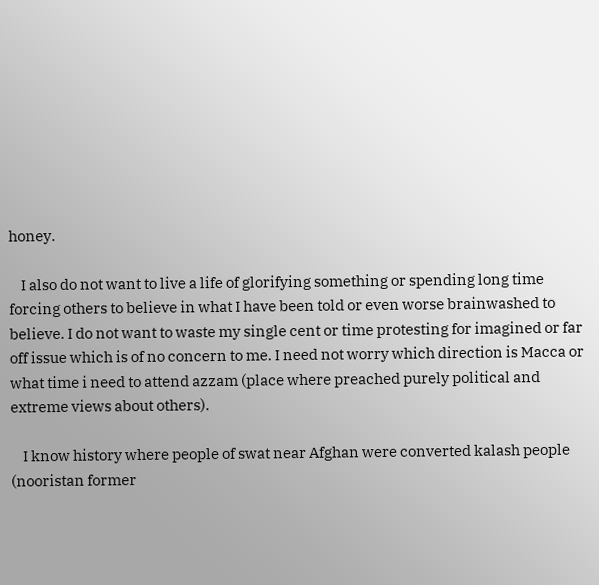honey.

    I also do not want to live a life of glorifying something or spending long time forcing others to believe in what I have been told or even worse brainwashed to believe. I do not want to waste my single cent or time protesting for imagined or far off issue which is of no concern to me. I need not worry which direction is Macca or what time i need to attend azzam (place where preached purely political and extreme views about others).

    I know history where people of swat near Afghan were converted kalash people (nooristan former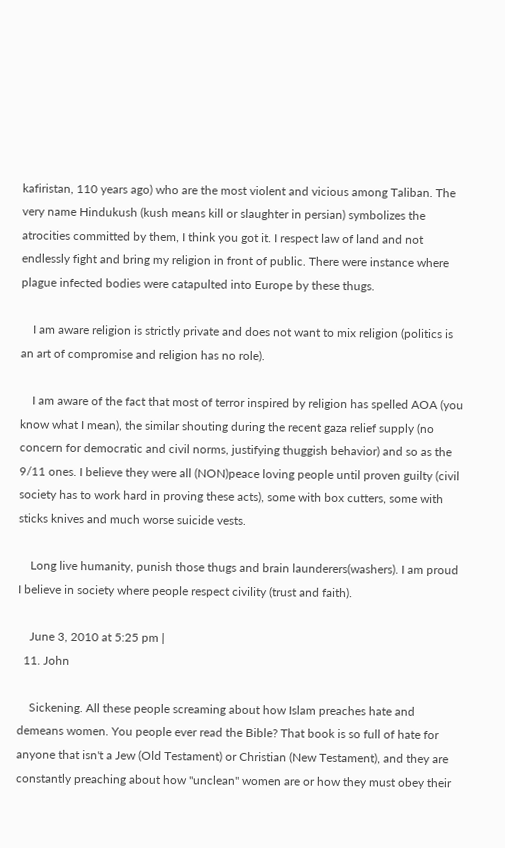kafiristan, 110 years ago) who are the most violent and vicious among Taliban. The very name Hindukush (kush means kill or slaughter in persian) symbolizes the atrocities committed by them, I think you got it. I respect law of land and not endlessly fight and bring my religion in front of public. There were instance where plague infected bodies were catapulted into Europe by these thugs.

    I am aware religion is strictly private and does not want to mix religion (politics is an art of compromise and religion has no role).

    I am aware of the fact that most of terror inspired by religion has spelled AOA (you know what I mean), the similar shouting during the recent gaza relief supply (no concern for democratic and civil norms, justifying thuggish behavior) and so as the 9/11 ones. I believe they were all (NON)peace loving people until proven guilty (civil society has to work hard in proving these acts), some with box cutters, some with sticks knives and much worse suicide vests.

    Long live humanity, punish those thugs and brain launderers(washers). I am proud I believe in society where people respect civility (trust and faith).

    June 3, 2010 at 5:25 pm |
  11. John

    Sickening. All these people screaming about how Islam preaches hate and demeans women. You people ever read the Bible? That book is so full of hate for anyone that isn't a Jew (Old Testament) or Christian (New Testament), and they are constantly preaching about how "unclean" women are or how they must obey their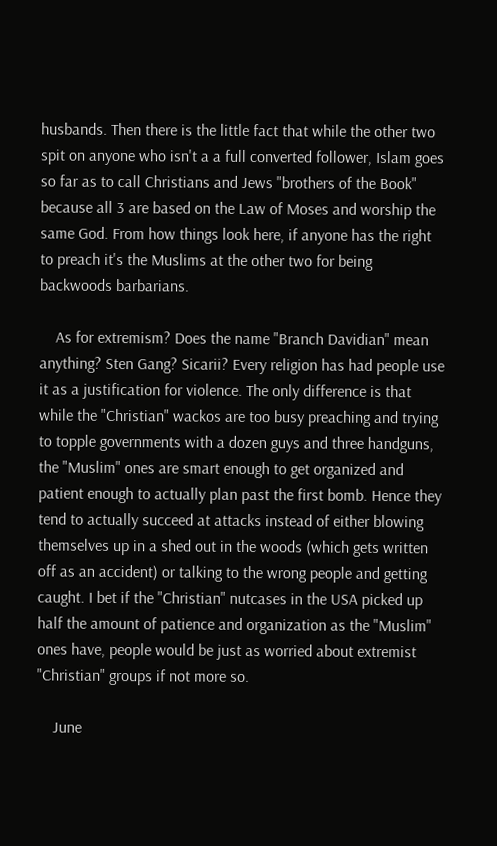husbands. Then there is the little fact that while the other two spit on anyone who isn't a a full converted follower, Islam goes so far as to call Christians and Jews "brothers of the Book" because all 3 are based on the Law of Moses and worship the same God. From how things look here, if anyone has the right to preach it's the Muslims at the other two for being backwoods barbarians.

    As for extremism? Does the name "Branch Davidian" mean anything? Sten Gang? Sicarii? Every religion has had people use it as a justification for violence. The only difference is that while the "Christian" wackos are too busy preaching and trying to topple governments with a dozen guys and three handguns, the "Muslim" ones are smart enough to get organized and patient enough to actually plan past the first bomb. Hence they tend to actually succeed at attacks instead of either blowing themselves up in a shed out in the woods (which gets written off as an accident) or talking to the wrong people and getting caught. I bet if the "Christian" nutcases in the USA picked up half the amount of patience and organization as the "Muslim" ones have, people would be just as worried about extremist "Christian" groups if not more so.

    June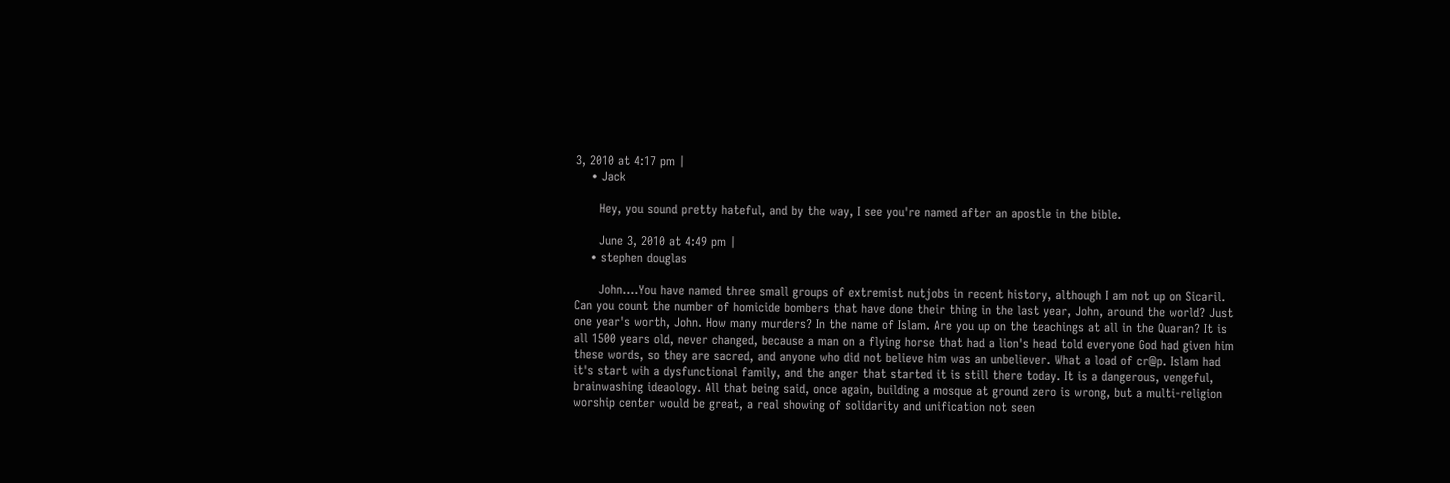3, 2010 at 4:17 pm |
    • Jack

      Hey, you sound pretty hateful, and by the way, I see you're named after an apostle in the bible.

      June 3, 2010 at 4:49 pm |
    • stephen douglas

      John....You have named three small groups of extremist nutjobs in recent history, although I am not up on Sicaril. Can you count the number of homicide bombers that have done their thing in the last year, John, around the world? Just one year's worth, John. How many murders? In the name of Islam. Are you up on the teachings at all in the Quaran? It is all 1500 years old, never changed, because a man on a flying horse that had a lion's head told everyone God had given him these words, so they are sacred, and anyone who did not believe him was an unbeliever. What a load of cr@p. Islam had it's start wih a dysfunctional family, and the anger that started it is still there today. It is a dangerous, vengeful, brainwashing ideaology. All that being said, once again, building a mosque at ground zero is wrong, but a multi-religion worship center would be great, a real showing of solidarity and unification not seen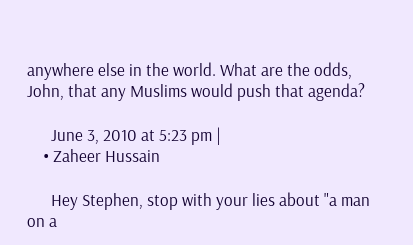anywhere else in the world. What are the odds, John, that any Muslims would push that agenda?

      June 3, 2010 at 5:23 pm |
    • Zaheer Hussain

      Hey Stephen, stop with your lies about "a man on a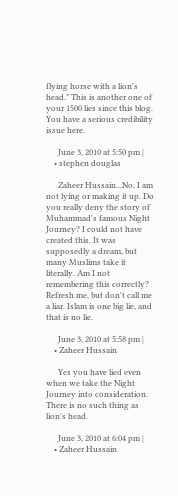flying horse with a lion's head." This is another one of your 1500 lies since this blog. You have a serious credibility issue here.

      June 3, 2010 at 5:50 pm |
    • stephen douglas

      Zaheer Hussain...No, I am not lying or making it up. Do you really deny the story of Muhammad's famous Night Journey? I could not have created this. It was supposedly a dream, but many Muslims take it literally. Am I not remembering this correctly? Refresh me, but don't call me a liar. Islam is one big lie, and that is no lie.

      June 3, 2010 at 5:58 pm |
    • Zaheer Hussain

      Yes you have lied even when we take the Night Journey into consideration. There is no such thing as lion's head.

      June 3, 2010 at 6:04 pm |
    • Zaheer Hussain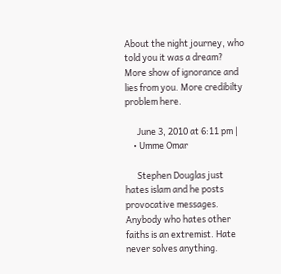About the night journey, who told you it was a dream? More show of ignorance and lies from you. More credibilty problem here.

      June 3, 2010 at 6:11 pm |
    • Umme Omar

      Stephen Douglas just hates islam and he posts provocative messages. Anybody who hates other faiths is an extremist. Hate never solves anything.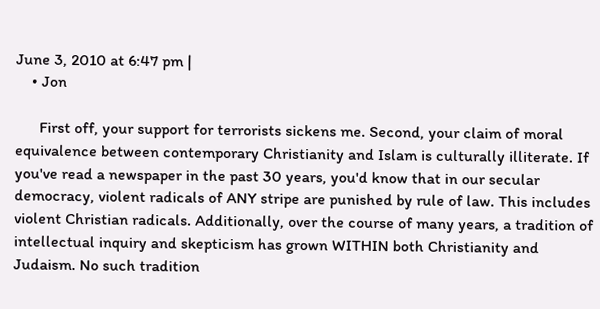June 3, 2010 at 6:47 pm |
    • Jon

      First off, your support for terrorists sickens me. Second, your claim of moral equivalence between contemporary Christianity and Islam is culturally illiterate. If you've read a newspaper in the past 30 years, you'd know that in our secular democracy, violent radicals of ANY stripe are punished by rule of law. This includes violent Christian radicals. Additionally, over the course of many years, a tradition of intellectual inquiry and skepticism has grown WITHIN both Christianity and Judaism. No such tradition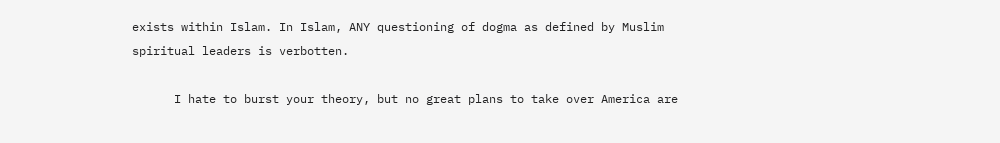exists within Islam. In Islam, ANY questioning of dogma as defined by Muslim spiritual leaders is verbotten.

      I hate to burst your theory, but no great plans to take over America are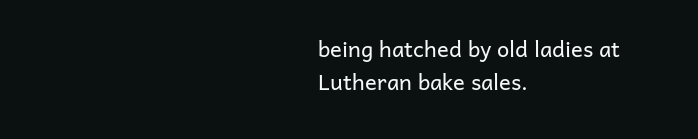being hatched by old ladies at Lutheran bake sales.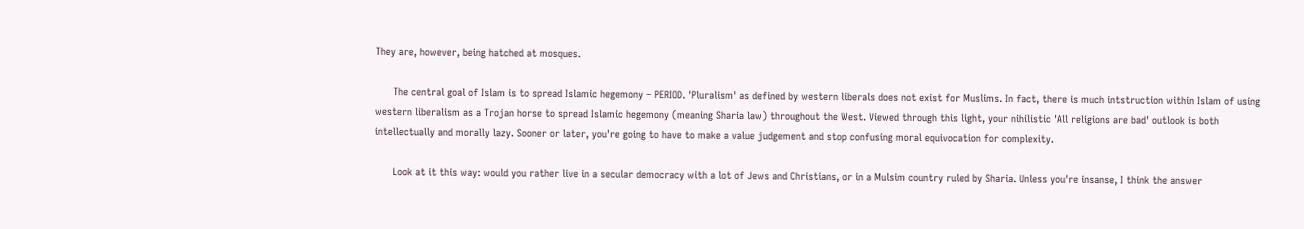They are, however, being hatched at mosques.

      The central goal of Islam is to spread Islamic hegemony – PERIOD. 'Pluralism' as defined by western liberals does not exist for Muslims. In fact, there is much intstruction within Islam of using western liberalism as a Trojan horse to spread Islamic hegemony (meaning Sharia law) throughout the West. Viewed through this light, your nihilistic 'All religions are bad' outlook is both intellectually and morally lazy. Sooner or later, you're going to have to make a value judgement and stop confusing moral equivocation for complexity.

      Look at it this way: would you rather live in a secular democracy with a lot of Jews and Christians, or in a Mulsim country ruled by Sharia. Unless you're insanse, I think the answer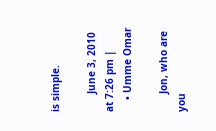is simple.

      June 3, 2010 at 7:26 pm |
    • Umme Omar

      Jon, who are you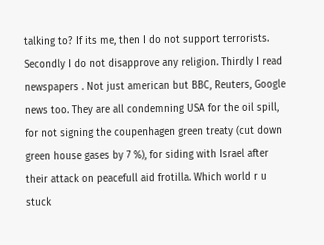talking to? If its me, then I do not support terrorists. Secondly I do not disapprove any religion. Thirdly I read newspapers . Not just american but BBC, Reuters, Google news too. They are all condemning USA for the oil spill, for not signing the coupenhagen green treaty (cut down green house gases by 7 %), for siding with Israel after their attack on peacefull aid frotilla. Which world r u stuck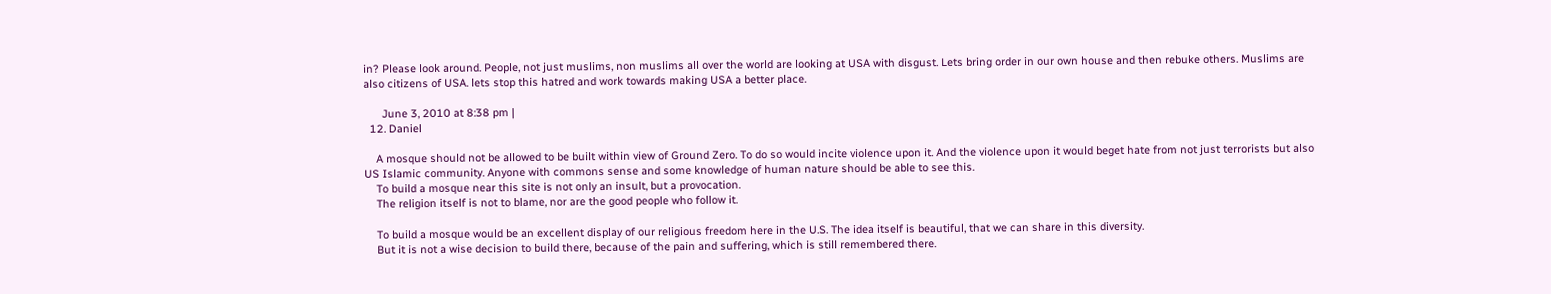in? Please look around. People, not just muslims, non muslims all over the world are looking at USA with disgust. Lets bring order in our own house and then rebuke others. Muslims are also citizens of USA. lets stop this hatred and work towards making USA a better place.

      June 3, 2010 at 8:38 pm |
  12. Daniel

    A mosque should not be allowed to be built within view of Ground Zero. To do so would incite violence upon it. And the violence upon it would beget hate from not just terrorists but also US Islamic community. Anyone with commons sense and some knowledge of human nature should be able to see this.
    To build a mosque near this site is not only an insult, but a provocation.
    The religion itself is not to blame, nor are the good people who follow it.

    To build a mosque would be an excellent display of our religious freedom here in the U.S. The idea itself is beautiful, that we can share in this diversity.
    But it is not a wise decision to build there, because of the pain and suffering, which is still remembered there.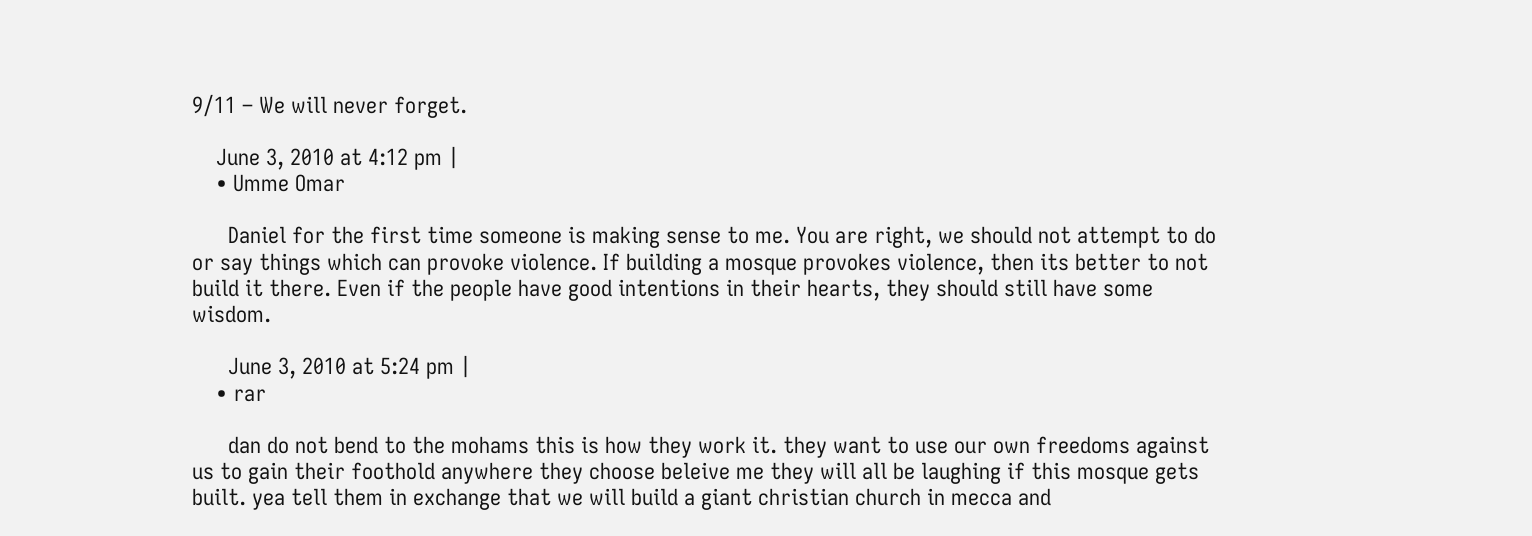9/11 – We will never forget.

    June 3, 2010 at 4:12 pm |
    • Umme Omar

      Daniel for the first time someone is making sense to me. You are right, we should not attempt to do or say things which can provoke violence. If building a mosque provokes violence, then its better to not build it there. Even if the people have good intentions in their hearts, they should still have some wisdom.

      June 3, 2010 at 5:24 pm |
    • rar

      dan do not bend to the mohams this is how they work it. they want to use our own freedoms against us to gain their foothold anywhere they choose beleive me they will all be laughing if this mosque gets built. yea tell them in exchange that we will build a giant christian church in mecca and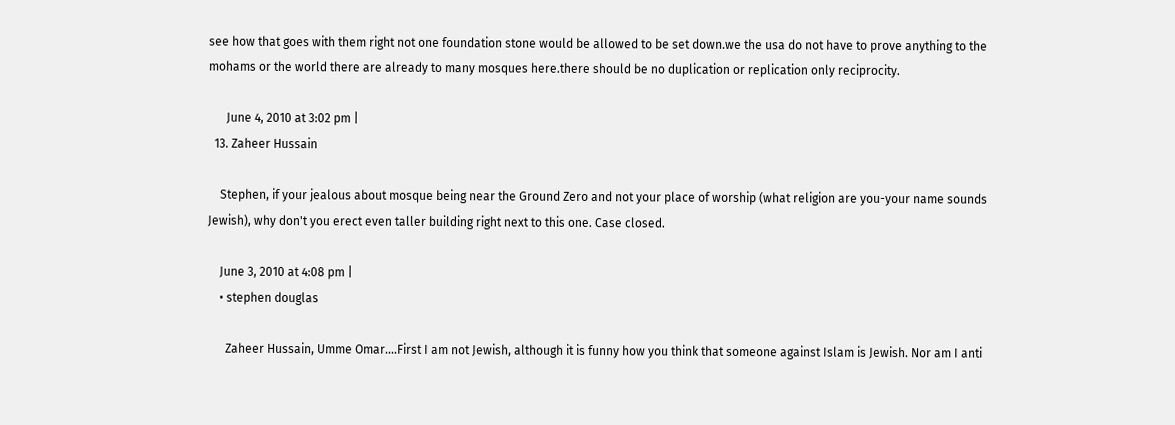see how that goes with them right not one foundation stone would be allowed to be set down.we the usa do not have to prove anything to the mohams or the world there are already to many mosques here.there should be no duplication or replication only reciprocity.

      June 4, 2010 at 3:02 pm |
  13. Zaheer Hussain

    Stephen, if your jealous about mosque being near the Ground Zero and not your place of worship (what religion are you-your name sounds Jewish), why don't you erect even taller building right next to this one. Case closed.

    June 3, 2010 at 4:08 pm |
    • stephen douglas

      Zaheer Hussain, Umme Omar....First I am not Jewish, although it is funny how you think that someone against Islam is Jewish. Nor am I anti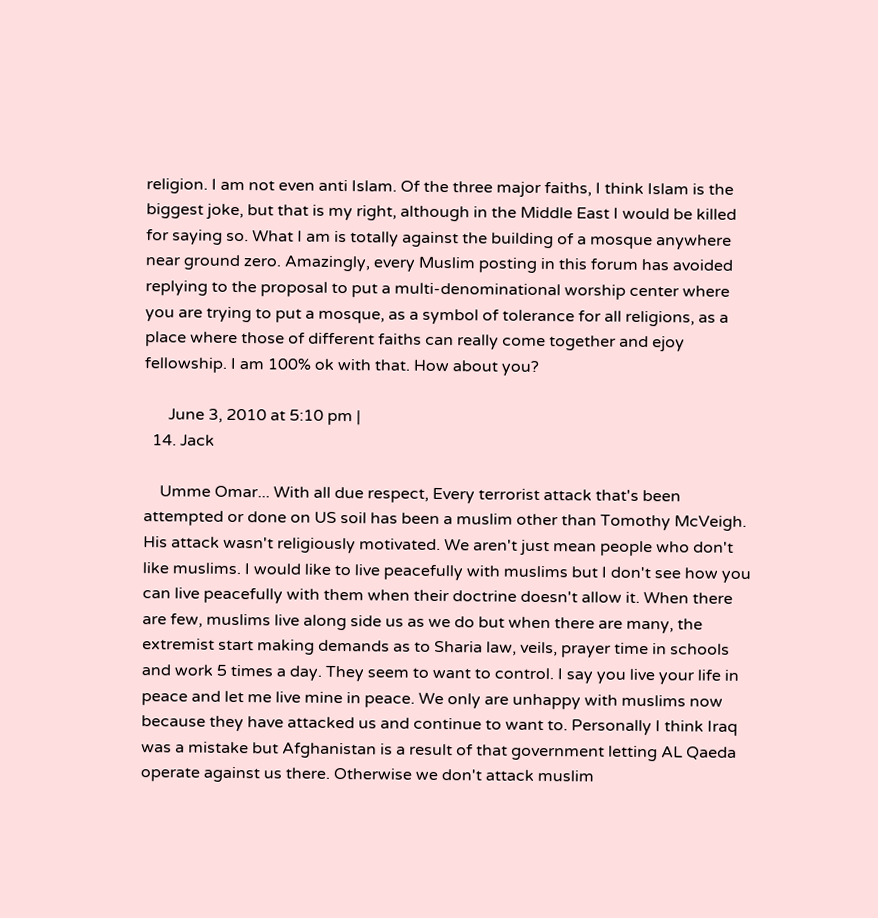religion. I am not even anti Islam. Of the three major faiths, I think Islam is the biggest joke, but that is my right, although in the Middle East I would be killed for saying so. What I am is totally against the building of a mosque anywhere near ground zero. Amazingly, every Muslim posting in this forum has avoided replying to the proposal to put a multi-denominational worship center where you are trying to put a mosque, as a symbol of tolerance for all religions, as a place where those of different faiths can really come together and ejoy fellowship. I am 100% ok with that. How about you?

      June 3, 2010 at 5:10 pm |
  14. Jack

    Umme Omar... With all due respect, Every terrorist attack that's been attempted or done on US soil has been a muslim other than Tomothy McVeigh. His attack wasn't religiously motivated. We aren't just mean people who don't like muslims. I would like to live peacefully with muslims but I don't see how you can live peacefully with them when their doctrine doesn't allow it. When there are few, muslims live along side us as we do but when there are many, the extremist start making demands as to Sharia law, veils, prayer time in schools and work 5 times a day. They seem to want to control. I say you live your life in peace and let me live mine in peace. We only are unhappy with muslims now because they have attacked us and continue to want to. Personally I think Iraq was a mistake but Afghanistan is a result of that government letting AL Qaeda operate against us there. Otherwise we don't attack muslim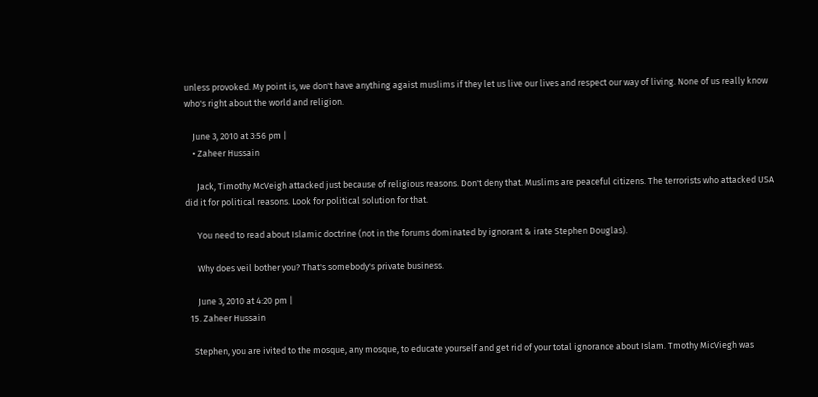unless provoked. My point is, we don't have anything agaist muslims if they let us live our lives and respect our way of living. None of us really know who's right about the world and religion.

    June 3, 2010 at 3:56 pm |
    • Zaheer Hussain

      Jack, Timothy McVeigh attacked just because of religious reasons. Don't deny that. Muslims are peaceful citizens. The terrorists who attacked USA did it for political reasons. Look for political solution for that.

      You need to read about Islamic doctrine (not in the forums dominated by ignorant & irate Stephen Douglas).

      Why does veil bother you? That's somebody's private business.

      June 3, 2010 at 4:20 pm |
  15. Zaheer Hussain

    Stephen, you are ivited to the mosque, any mosque, to educate yourself and get rid of your total ignorance about Islam. Tmothy MicViegh was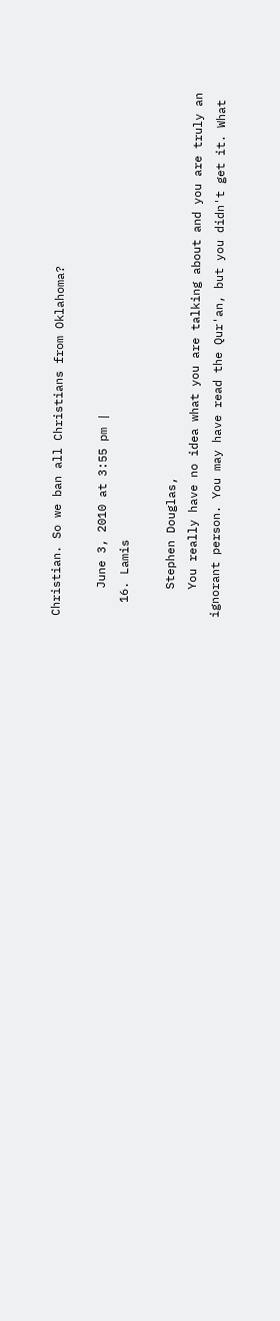Christian. So we ban all Christians from Oklahoma?

    June 3, 2010 at 3:55 pm |
  16. Lamis

    Stephen Douglas,
    You really have no idea what you are talking about and you are truly an ignorant person. You may have read the Qur'an, but you didn't get it. What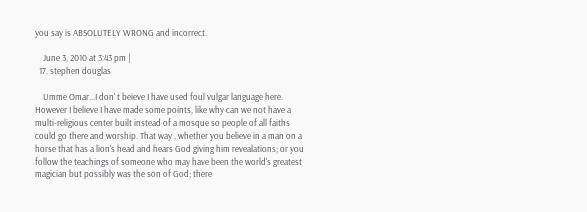you say is ABSOLUTELY WRONG and incorrect.

    June 3, 2010 at 3:43 pm |
  17. stephen douglas

    Umme Omar...I don' t beieve I have used foul vulgar language here. However I believe I have made some points, like why can we not have a multi-religious center built instead of a mosque so people of all faiths could go there and worship. That way , whether you believe in a man on a horse that has a lion's head and hears God giving him revealations; or you follow the teachings of someone who may have been the world's greatest magician but possibly was the son of God; there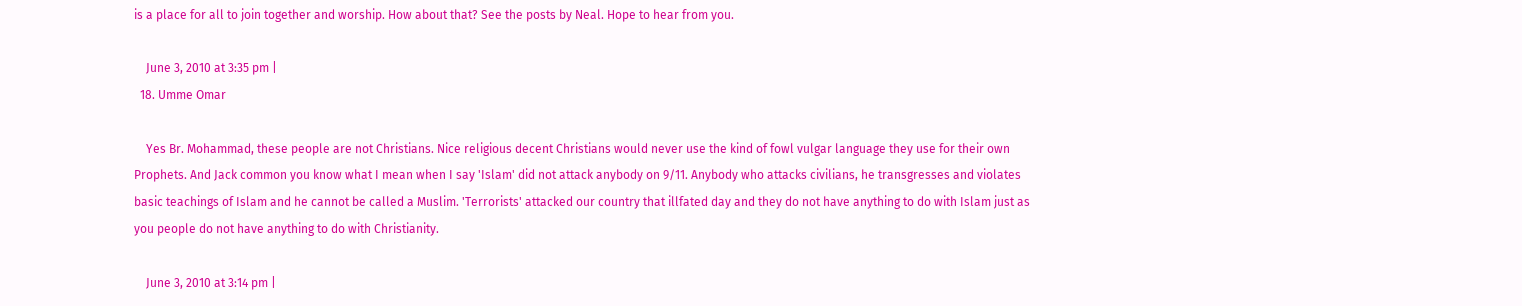is a place for all to join together and worship. How about that? See the posts by Neal. Hope to hear from you.

    June 3, 2010 at 3:35 pm |
  18. Umme Omar

    Yes Br. Mohammad, these people are not Christians. Nice religious decent Christians would never use the kind of fowl vulgar language they use for their own Prophets. And Jack common you know what I mean when I say 'Islam' did not attack anybody on 9/11. Anybody who attacks civilians, he transgresses and violates basic teachings of Islam and he cannot be called a Muslim. 'Terrorists' attacked our country that illfated day and they do not have anything to do with Islam just as you people do not have anything to do with Christianity.

    June 3, 2010 at 3:14 pm |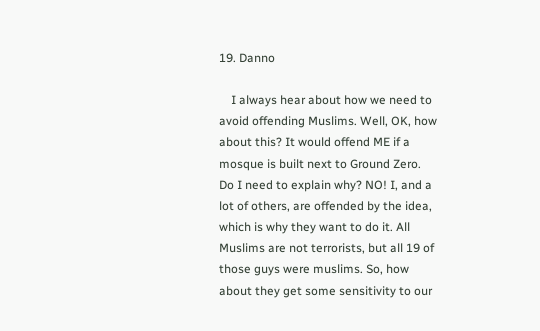19. Danno

    I always hear about how we need to avoid offending Muslims. Well, OK, how about this? It would offend ME if a mosque is built next to Ground Zero. Do I need to explain why? NO! I, and a lot of others, are offended by the idea, which is why they want to do it. All Muslims are not terrorists, but all 19 of those guys were muslims. So, how about they get some sensitivity to our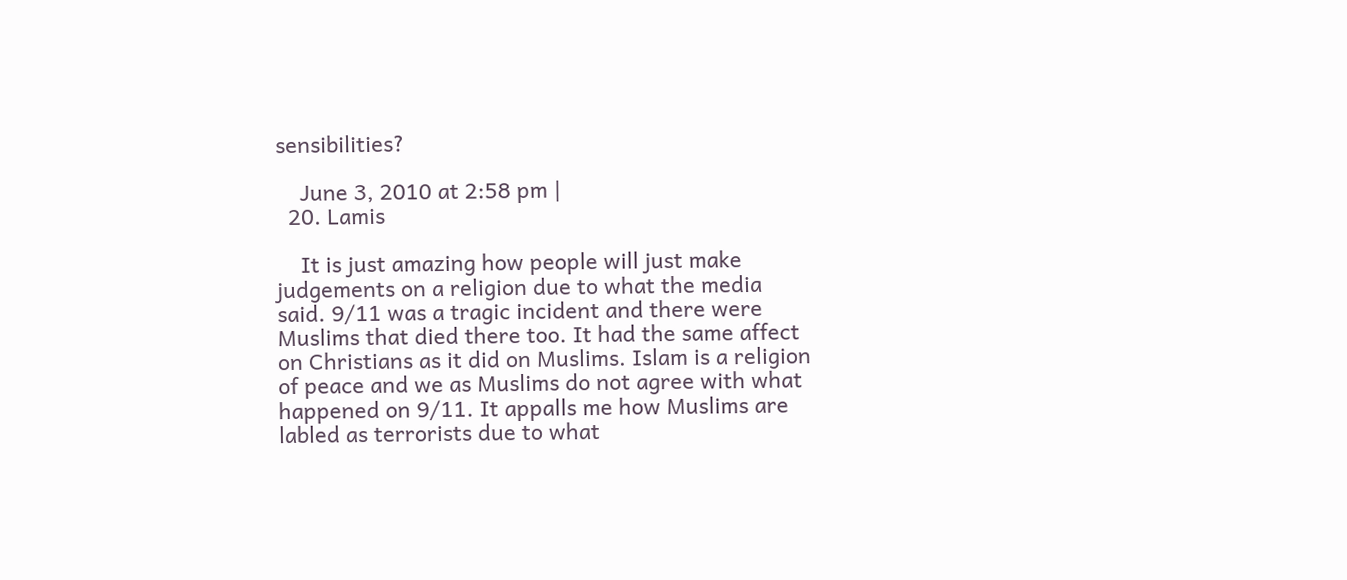sensibilities?

    June 3, 2010 at 2:58 pm |
  20. Lamis

    It is just amazing how people will just make judgements on a religion due to what the media said. 9/11 was a tragic incident and there were Muslims that died there too. It had the same affect on Christians as it did on Muslims. Islam is a religion of peace and we as Muslims do not agree with what happened on 9/11. It appalls me how Muslims are labled as terrorists due to what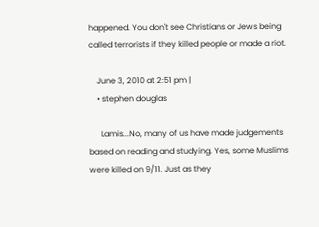happened. You don't see Christians or Jews being called terrorists if they killed people or made a riot.

    June 3, 2010 at 2:51 pm |
    • stephen douglas

      Lamis...No, many of us have made judgements based on reading and studying. Yes, some Muslims were killed on 9/11. Just as they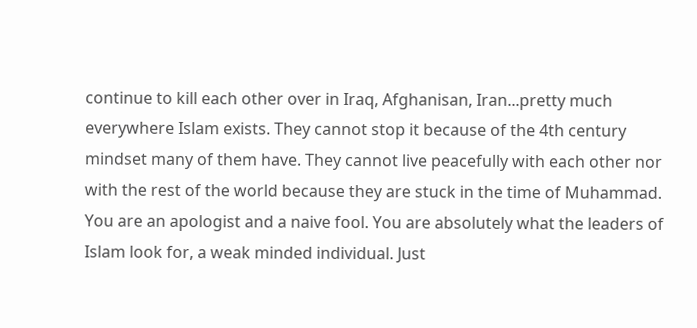continue to kill each other over in Iraq, Afghanisan, Iran...pretty much everywhere Islam exists. They cannot stop it because of the 4th century mindset many of them have. They cannot live peacefully with each other nor with the rest of the world because they are stuck in the time of Muhammad. You are an apologist and a naive fool. You are absolutely what the leaders of Islam look for, a weak minded individual. Just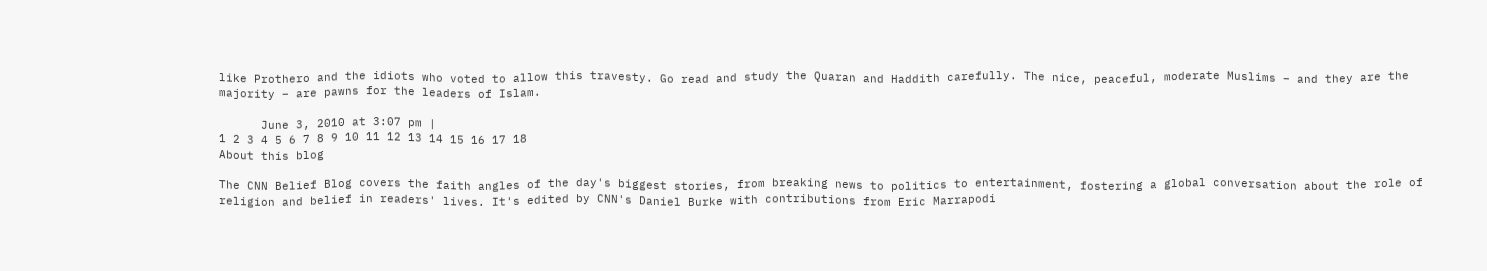like Prothero and the idiots who voted to allow this travesty. Go read and study the Quaran and Haddith carefully. The nice, peaceful, moderate Muslims – and they are the majority – are pawns for the leaders of Islam.

      June 3, 2010 at 3:07 pm |
1 2 3 4 5 6 7 8 9 10 11 12 13 14 15 16 17 18
About this blog

The CNN Belief Blog covers the faith angles of the day's biggest stories, from breaking news to politics to entertainment, fostering a global conversation about the role of religion and belief in readers' lives. It's edited by CNN's Daniel Burke with contributions from Eric Marrapodi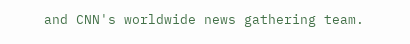and CNN's worldwide news gathering team.